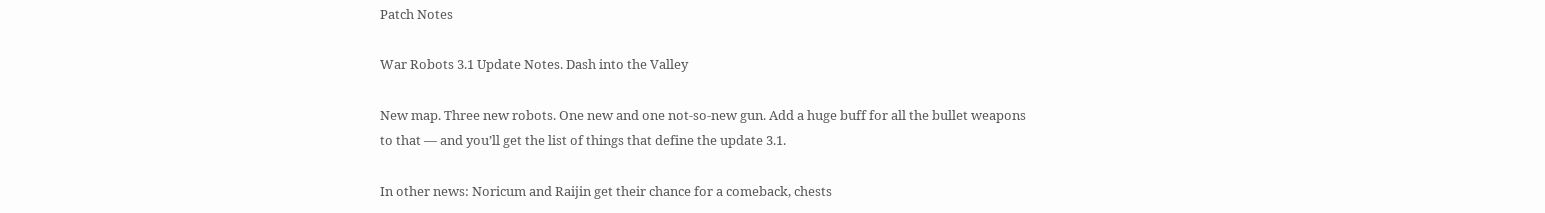Patch Notes

War Robots 3.1 Update Notes. Dash into the Valley

New map. Three new robots. One new and one not-so-new gun. Add a huge buff for all the bullet weapons to that — and you’ll get the list of things that define the update 3.1.

In other news: Noricum and Raijin get their chance for a comeback, chests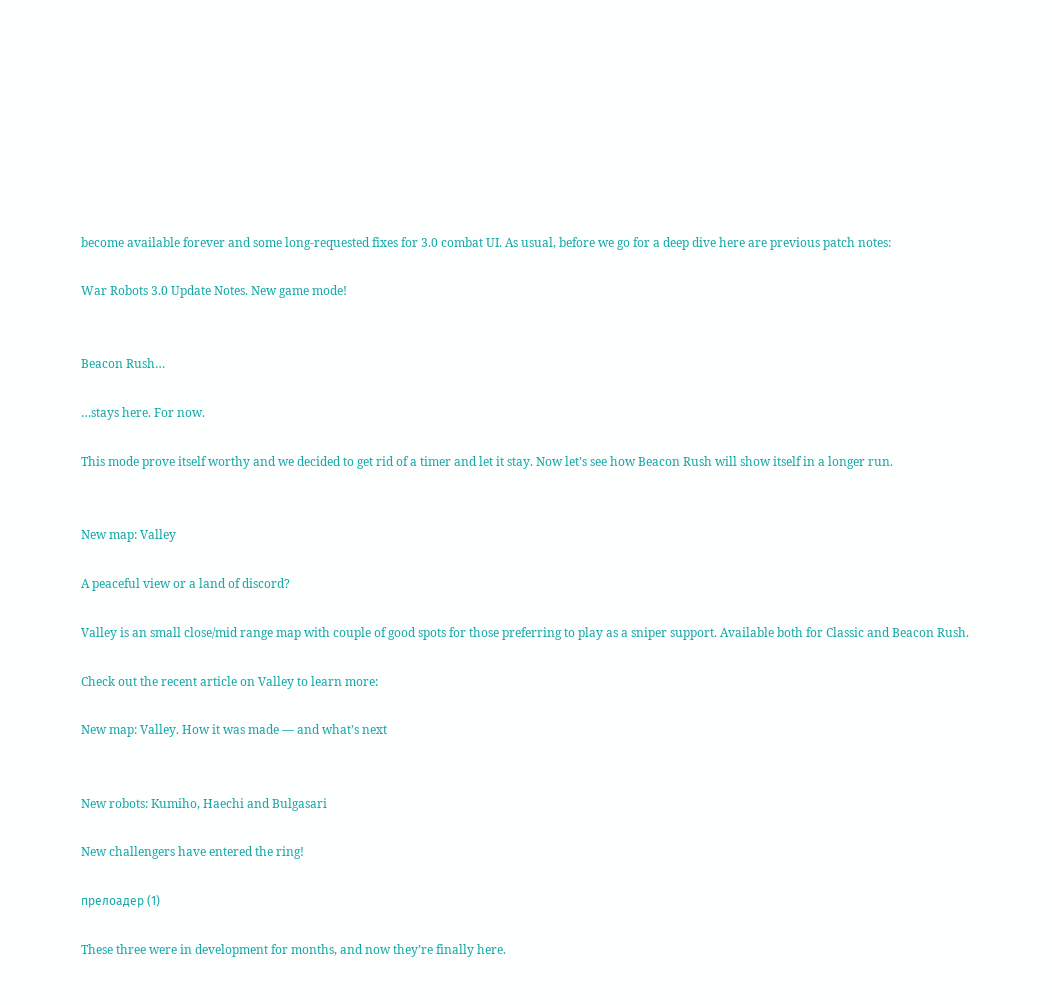become available forever and some long-requested fixes for 3.0 combat UI. As usual, before we go for a deep dive here are previous patch notes:

War Robots 3.0 Update Notes. New game mode!


Beacon Rush…

…stays here. For now.

This mode prove itself worthy and we decided to get rid of a timer and let it stay. Now let’s see how Beacon Rush will show itself in a longer run.


New map: Valley

A peaceful view or a land of discord?

Valley is an small close/mid range map with couple of good spots for those preferring to play as a sniper support. Available both for Classic and Beacon Rush.

Check out the recent article on Valley to learn more:

New map: Valley. How it was made — and what’s next


New robots: Kumiho, Haechi and Bulgasari

New challengers have entered the ring!

прелоадер (1)

These three were in development for months, and now they’re finally here.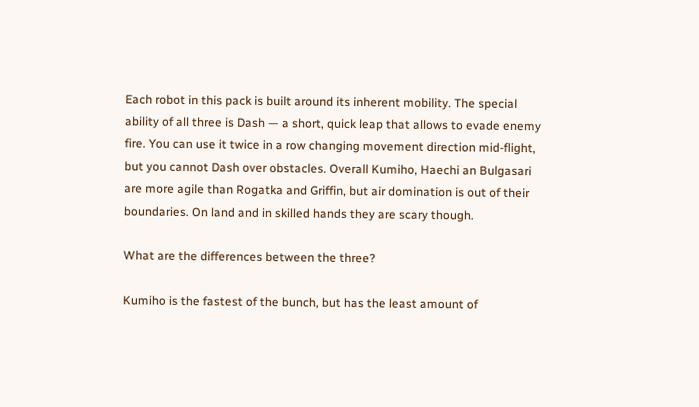Each robot in this pack is built around its inherent mobility. The special ability of all three is Dash — a short, quick leap that allows to evade enemy fire. You can use it twice in a row changing movement direction mid-flight, but you cannot Dash over obstacles. Overall Kumiho, Haechi an Bulgasari are more agile than Rogatka and Griffin, but air domination is out of their boundaries. On land and in skilled hands they are scary though.

What are the differences between the three?

Kumiho is the fastest of the bunch, but has the least amount of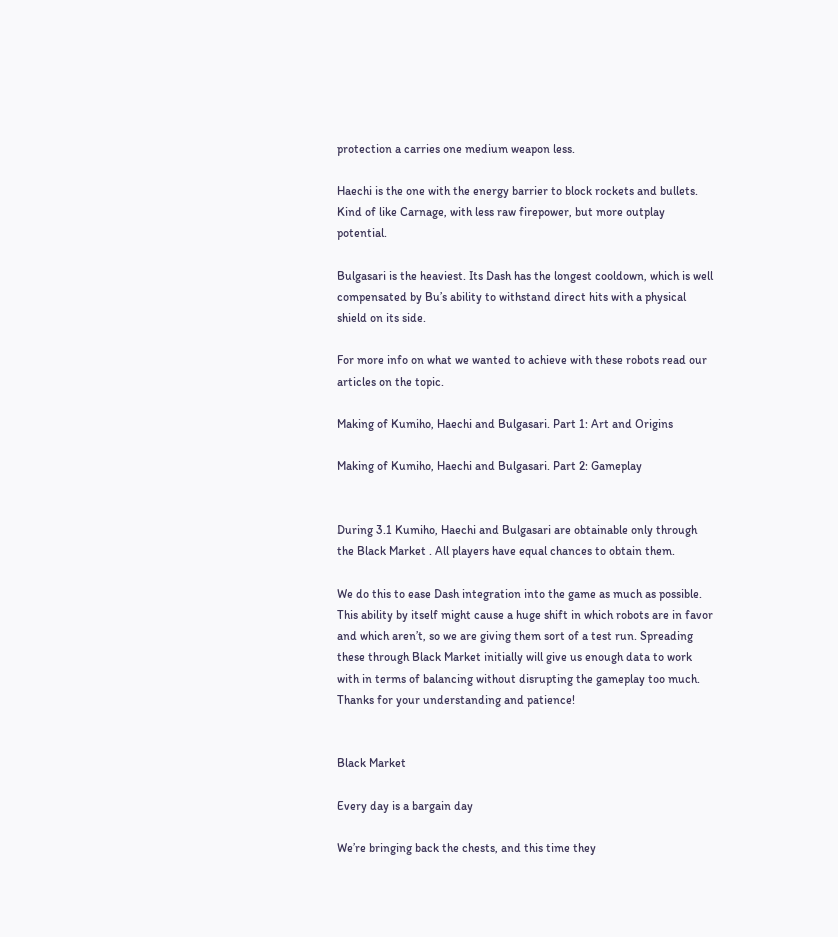protection a carries one medium weapon less.

Haechi is the one with the energy barrier to block rockets and bullets. Kind of like Carnage, with less raw firepower, but more outplay potential.

Bulgasari is the heaviest. Its Dash has the longest cooldown, which is well compensated by Bu’s ability to withstand direct hits with a physical shield on its side.

For more info on what we wanted to achieve with these robots read our articles on the topic.

Making of Kumiho, Haechi and Bulgasari. Part 1: Art and Origins

Making of Kumiho, Haechi and Bulgasari. Part 2: Gameplay


During 3.1 Kumiho, Haechi and Bulgasari are obtainable only through the Black Market . All players have equal chances to obtain them.

We do this to ease Dash integration into the game as much as possible. This ability by itself might cause a huge shift in which robots are in favor and which aren’t, so we are giving them sort of a test run. Spreading these through Black Market initially will give us enough data to work with in terms of balancing without disrupting the gameplay too much. Thanks for your understanding and patience!


Black Market

Every day is a bargain day

We’re bringing back the chests, and this time they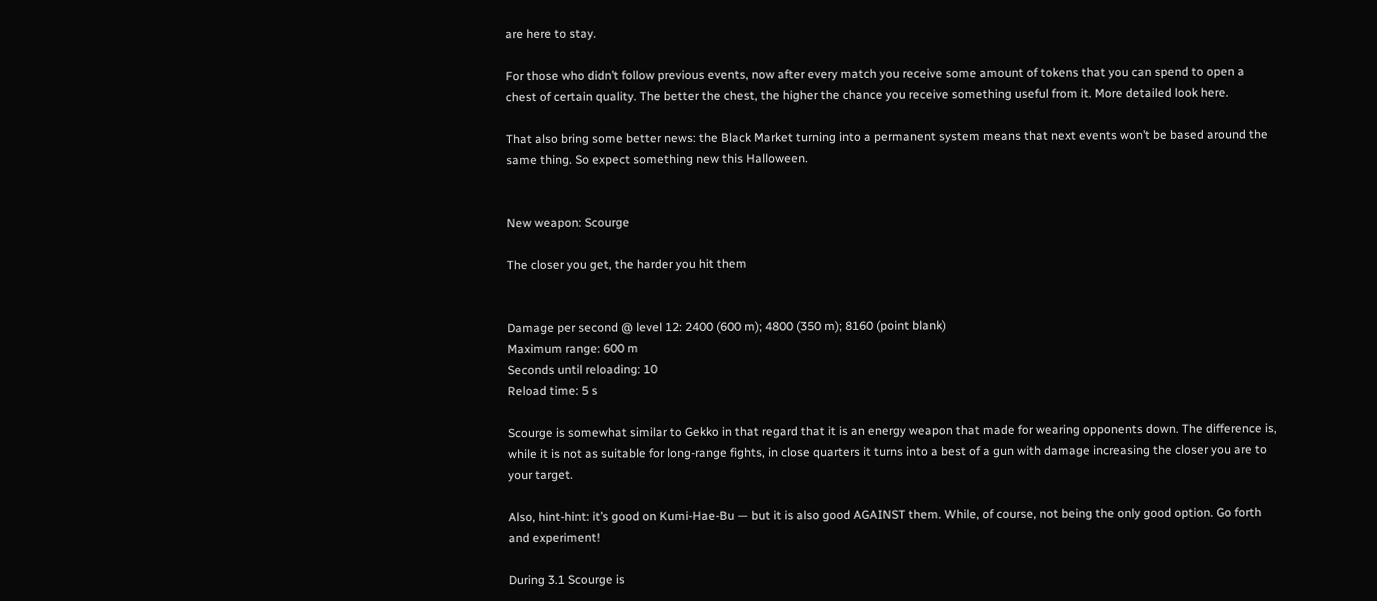are here to stay.

For those who didn’t follow previous events, now after every match you receive some amount of tokens that you can spend to open a chest of certain quality. The better the chest, the higher the chance you receive something useful from it. More detailed look here.

That also bring some better news: the Black Market turning into a permanent system means that next events won’t be based around the same thing. So expect something new this Halloween.


New weapon: Scourge

The closer you get, the harder you hit them


Damage per second @ level 12: 2400 (600 m); 4800 (350 m); 8160 (point blank)
Maximum range: 600 m
Seconds until reloading: 10
Reload time: 5 s

Scourge is somewhat similar to Gekko in that regard that it is an energy weapon that made for wearing opponents down. The difference is, while it is not as suitable for long-range fights, in close quarters it turns into a best of a gun with damage increasing the closer you are to your target.

Also, hint-hint: it’s good on Kumi-Hae-Bu — but it is also good AGAINST them. While, of course, not being the only good option. Go forth and experiment!

During 3.1 Scourge is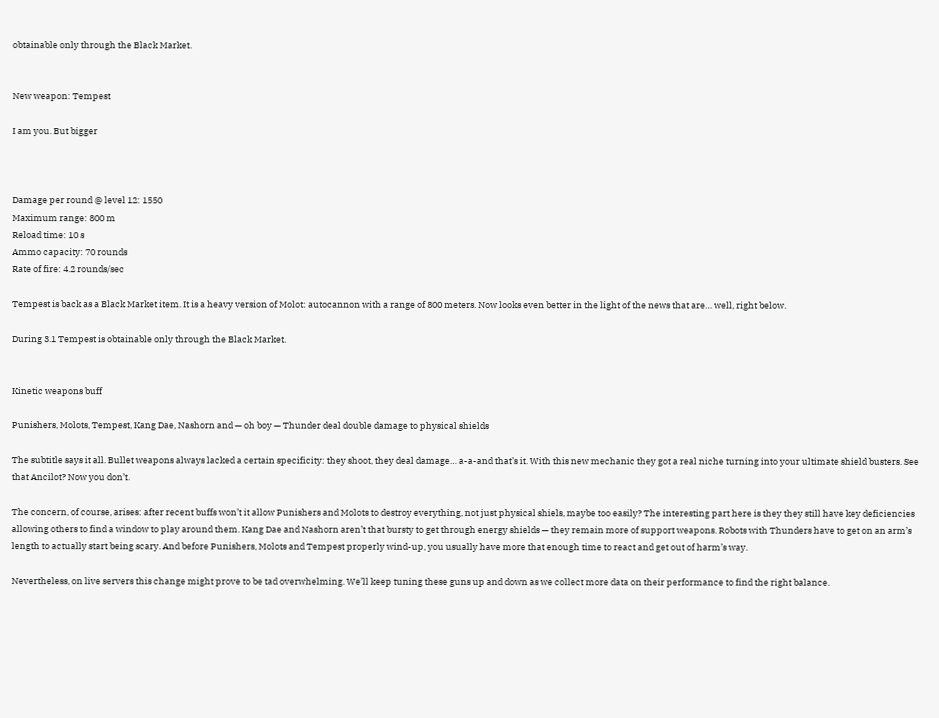obtainable only through the Black Market.


New weapon: Tempest

I am you. But bigger



Damage per round @ level 12: 1550
Maximum range: 800 m
Reload time: 10 s
Ammo capacity: 70 rounds
Rate of fire: 4.2 rounds/sec

Tempest is back as a Black Market item. It is a heavy version of Molot: autocannon with a range of 800 meters. Now looks even better in the light of the news that are… well, right below.

During 3.1 Tempest is obtainable only through the Black Market.


Kinetic weapons buff

Punishers, Molots, Tempest, Kang Dae, Nashorn and — oh boy — Thunder deal double damage to physical shields

The subtitle says it all. Bullet weapons always lacked a certain specificity: they shoot, they deal damage… a-a-and that’s it. With this new mechanic they got a real niche turning into your ultimate shield busters. See that Ancilot? Now you don’t.

The concern, of course, arises: after recent buffs won’t it allow Punishers and Molots to destroy everything, not just physical shiels, maybe too easily? The interesting part here is they they still have key deficiencies allowing others to find a window to play around them. Kang Dae and Nashorn aren’t that bursty to get through energy shields — they remain more of support weapons. Robots with Thunders have to get on an arm’s length to actually start being scary. And before Punishers, Molots and Tempest properly wind-up, you usually have more that enough time to react and get out of harm’s way.

Nevertheless, on live servers this change might prove to be tad overwhelming. We’ll keep tuning these guns up and down as we collect more data on their performance to find the right balance.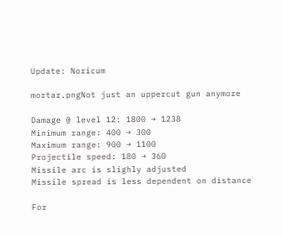Update: Noricum

mortar.pngNot just an uppercut gun anymore

Damage @ level 12: 1800 → 1238
Minimum range: 400 → 300
Maximum range: 900 → 1100
Projectile speed: 180 → 360
Missile arc is slighly adjusted
Missile spread is less dependent on distance

For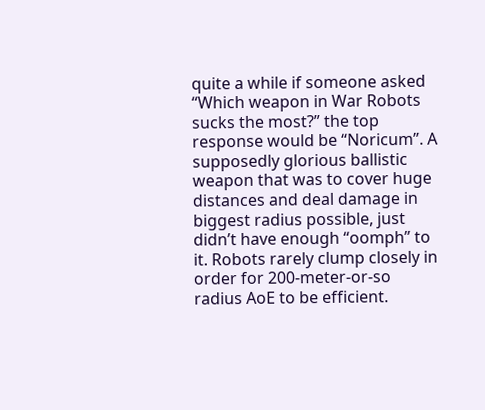quite a while if someone asked “Which weapon in War Robots sucks the most?” the top response would be “Noricum”. A supposedly glorious ballistic weapon that was to cover huge distances and deal damage in biggest radius possible, just didn’t have enough “oomph” to it. Robots rarely clump closely in order for 200-meter-or-so radius AoE to be efficient.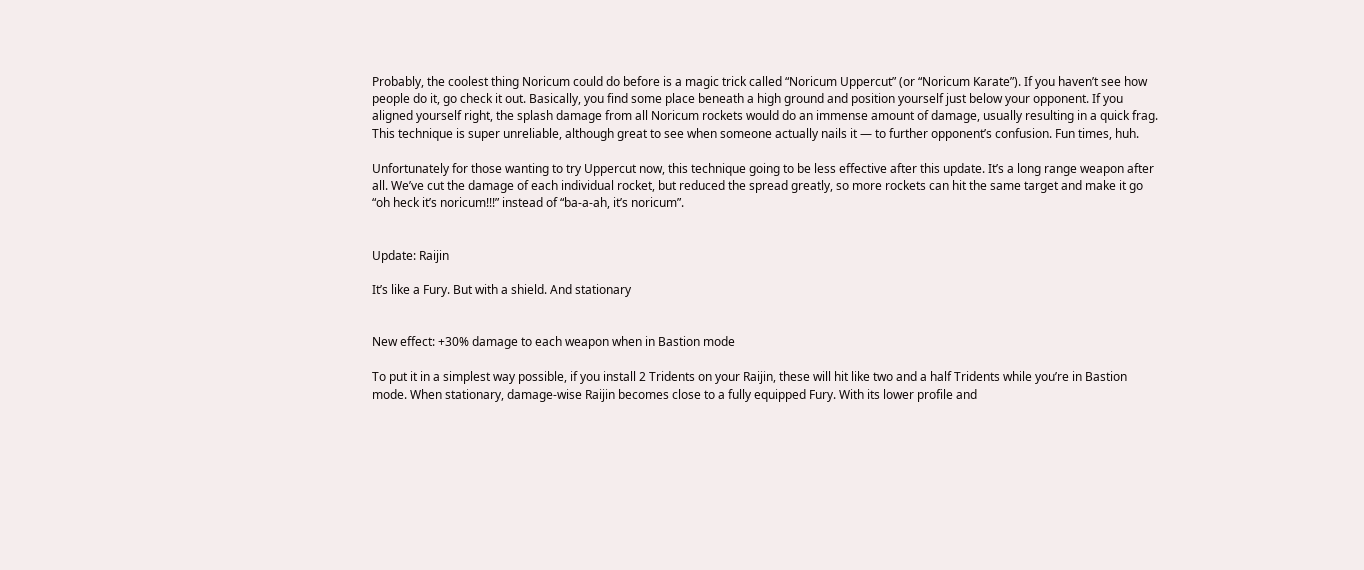Probably, the coolest thing Noricum could do before is a magic trick called “Noricum Uppercut” (or “Noricum Karate”). If you haven’t see how people do it, go check it out. Basically, you find some place beneath a high ground and position yourself just below your opponent. If you aligned yourself right, the splash damage from all Noricum rockets would do an immense amount of damage, usually resulting in a quick frag. This technique is super unreliable, although great to see when someone actually nails it — to further opponent’s confusion. Fun times, huh.

Unfortunately for those wanting to try Uppercut now, this technique going to be less effective after this update. It’s a long range weapon after all. We’ve cut the damage of each individual rocket, but reduced the spread greatly, so more rockets can hit the same target and make it go “oh heck it’s noricum!!!” instead of “ba-a-ah, it’s noricum”.


Update: Raijin

It’s like a Fury. But with a shield. And stationary


New effect: +30% damage to each weapon when in Bastion mode

To put it in a simplest way possible, if you install 2 Tridents on your Raijin, these will hit like two and a half Tridents while you’re in Bastion mode. When stationary, damage-wise Raijin becomes close to a fully equipped Fury. With its lower profile and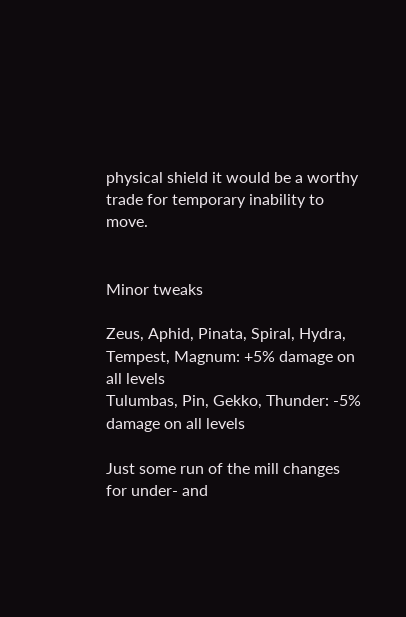physical shield it would be a worthy trade for temporary inability to move.


Minor tweaks

Zeus, Aphid, Pinata, Spiral, Hydra, Tempest, Magnum: +5% damage on all levels
Tulumbas, Pin, Gekko, Thunder: -5% damage on all levels

Just some run of the mill changes for under- and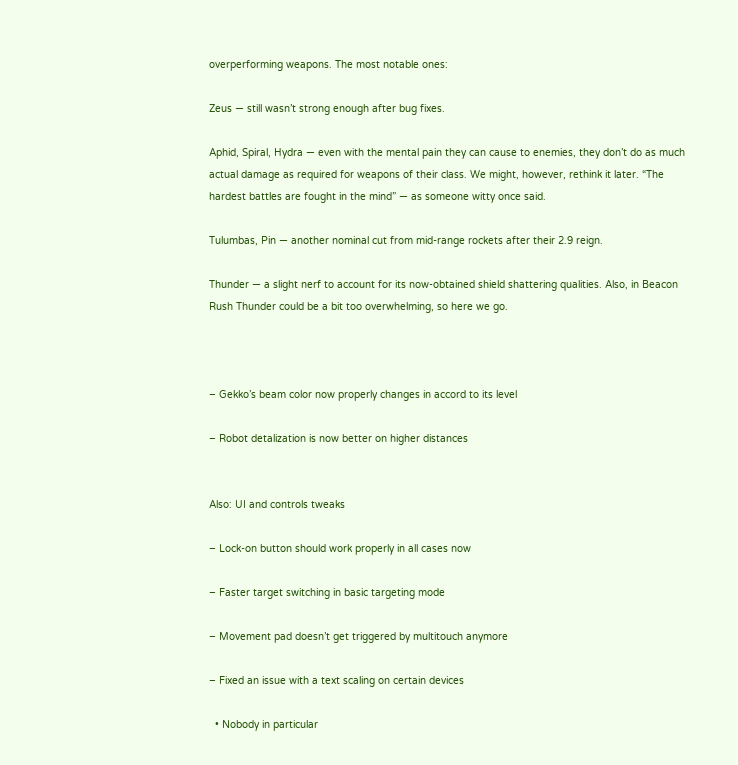overperforming weapons. The most notable ones:

Zeus — still wasn’t strong enough after bug fixes.

Aphid, Spiral, Hydra — even with the mental pain they can cause to enemies, they don’t do as much actual damage as required for weapons of their class. We might, however, rethink it later. “The hardest battles are fought in the mind” — as someone witty once said.

Tulumbas, Pin — another nominal cut from mid-range rockets after their 2.9 reign.

Thunder — a slight nerf to account for its now-obtained shield shattering qualities. Also, in Beacon Rush Thunder could be a bit too overwhelming, so here we go.



– Gekko’s beam color now properly changes in accord to its level

– Robot detalization is now better on higher distances


Also: UI and controls tweaks

– Lock-on button should work properly in all cases now

– Faster target switching in basic targeting mode

– Movement pad doesn’t get triggered by multitouch anymore

– Fixed an issue with a text scaling on certain devices

  • Nobody in particular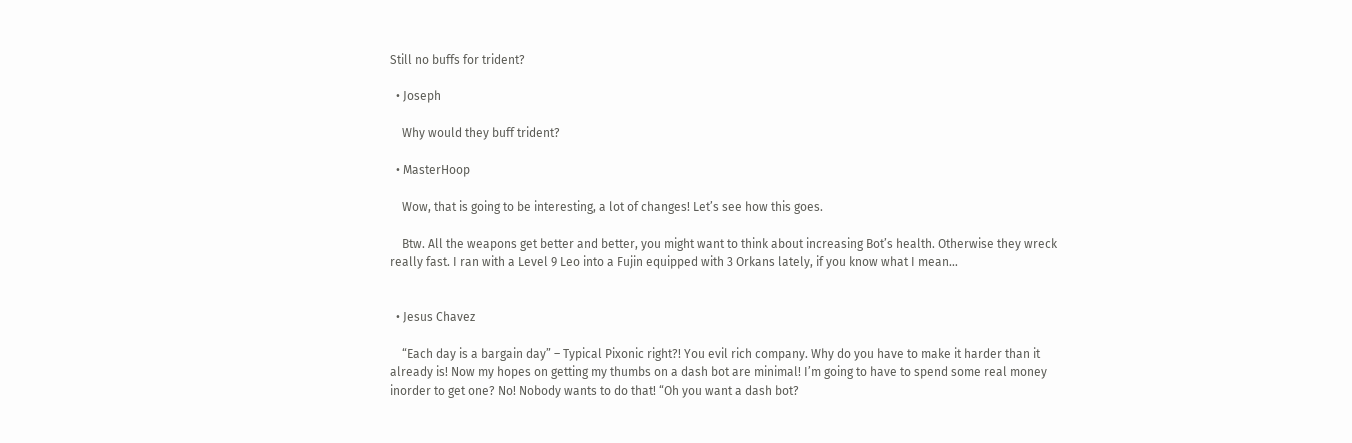Still no buffs for trident?

  • Joseph

    Why would they buff trident?

  • MasterHoop

    Wow, that is going to be interesting, a lot of changes! Let’s see how this goes.

    Btw. All the weapons get better and better, you might want to think about increasing Bot’s health. Otherwise they wreck really fast. I ran with a Level 9 Leo into a Fujin equipped with 3 Orkans lately, if you know what I mean…


  • Jesus Chavez

    “Each day is a bargain day” – Typical Pixonic right?! You evil rich company. Why do you have to make it harder than it already is! Now my hopes on getting my thumbs on a dash bot are minimal! I’m going to have to spend some real money inorder to get one? No! Nobody wants to do that! “Oh you want a dash bot?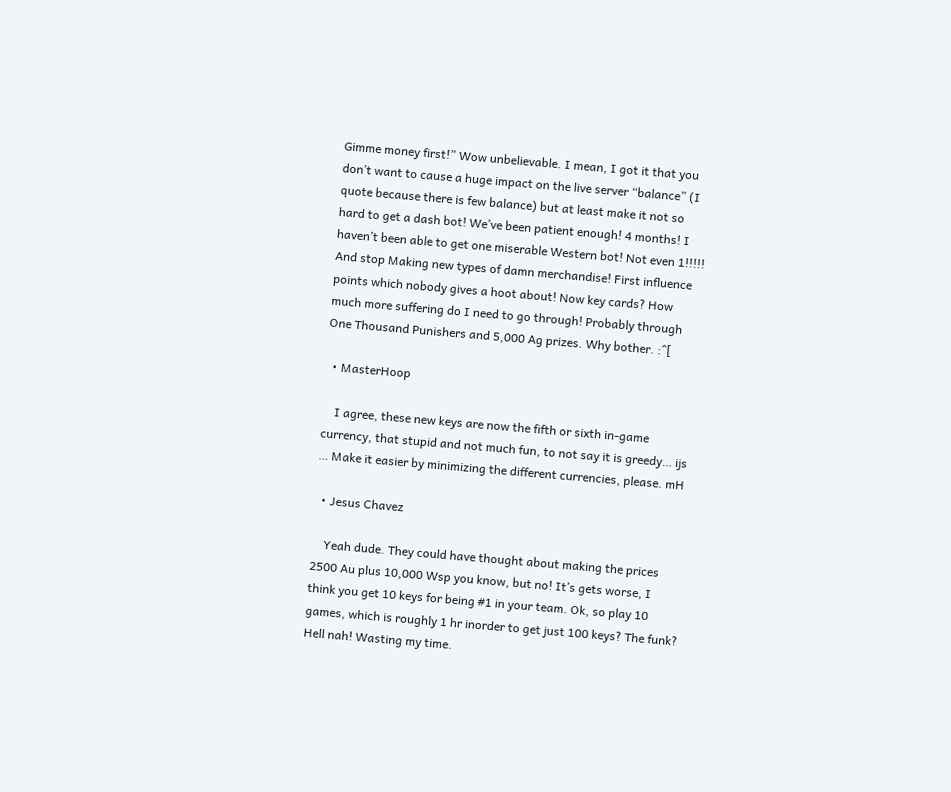Gimme money first!” Wow unbelievable. I mean, I got it that you don’t want to cause a huge impact on the live server “balance” (I quote because there is few balance) but at least make it not so hard to get a dash bot! We’ve been patient enough! 4 months! I haven’t been able to get one miserable Western bot! Not even 1!!!!! And stop Making new types of damn merchandise! First influence points which nobody gives a hoot about! Now key cards? How much more suffering do I need to go through! Probably through One Thousand Punishers and 5,000 Ag prizes. Why bother. :^[

  • MasterHoop

    I agree, these new keys are now the fifth or sixth in-game currency, that stupid and not much fun, to not say it is greedy… ijs … Make it easier by minimizing the different currencies, please. mH

  • Jesus Chavez

    Yeah dude. They could have thought about making the prices 2500 Au plus 10,000 Wsp you know, but no! It’s gets worse, I think you get 10 keys for being #1 in your team. Ok, so play 10 games, which is roughly 1 hr inorder to get just 100 keys? The funk? Hell nah! Wasting my time.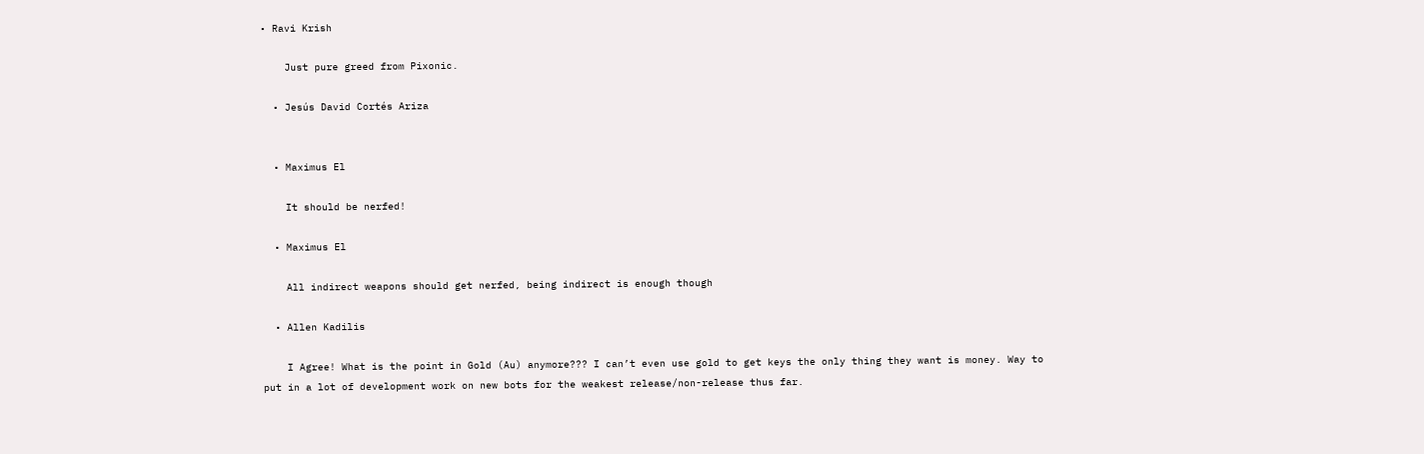• Ravi Krish

    Just pure greed from Pixonic.

  • Jesús David Cortés Ariza


  • Maximus El

    It should be nerfed!

  • Maximus El

    All indirect weapons should get nerfed, being indirect is enough though

  • Allen Kadilis

    I Agree! What is the point in Gold (Au) anymore??? I can’t even use gold to get keys the only thing they want is money. Way to put in a lot of development work on new bots for the weakest release/non-release thus far.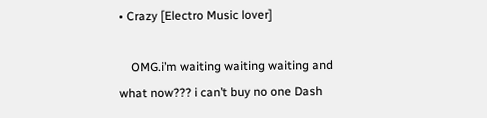• Crazy [Electro Music lover]

    OMG.i’m waiting waiting waiting and what now??? i can’t buy no one Dash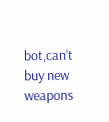bot,can’t buy new weapons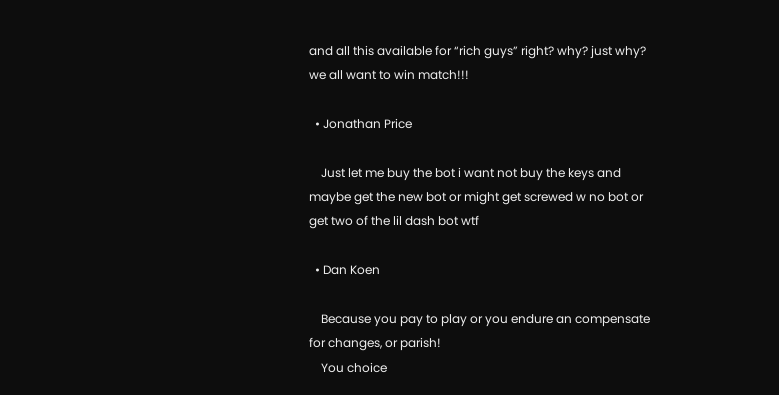and all this available for “rich guys” right? why? just why? we all want to win match!!!

  • Jonathan Price

    Just let me buy the bot i want not buy the keys and maybe get the new bot or might get screwed w no bot or get two of the lil dash bot wtf

  • Dan Koen

    Because you pay to play or you endure an compensate for changes, or parish!
    You choice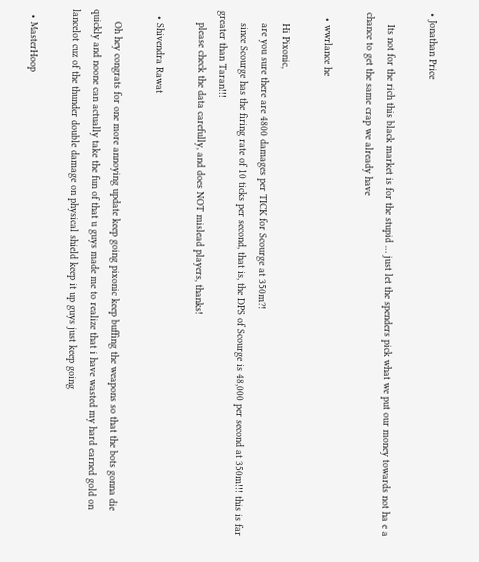• Jonathan Price

    Its not for the rich this black market is for the stupid … just let the spenders pick what we put our money towards not ha e a chance to get the same crap we already have

  • wwrlance he

    Hi Pixonic,
    are you sure there are 4800 damages per TICK for Scourge at 350m?!
    since Scourge has the firing rate of 10 ticks per second, that is, the DPS of Scourge is 48,000 per second at 350m!!! this is far greater than Taran!!!
    please check the data carefully, and does NOT mislead players, thanks!

  • Shivendra Rawat

    Oh hey congrats for one more annoying update keep going pixonic keep buffing the weapons so that the bots gonna die quickly and noone can actually take the fun of that u guys made me to realize that i have wasted my hard earned gold on lancelot cuz of the thunder double damage on physical shield keep it up guys just keep going

  • MasterHoop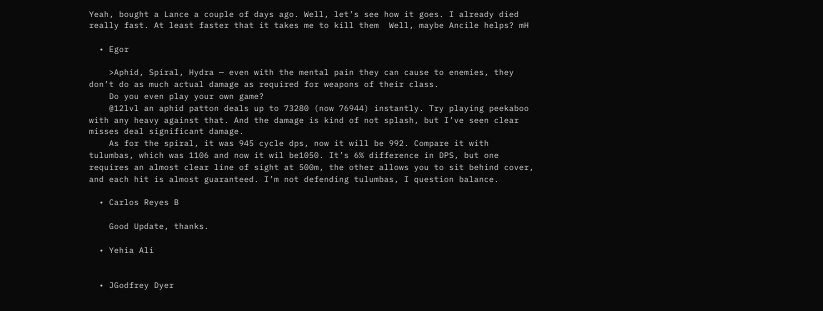Yeah, bought a Lance a couple of days ago. Well, let’s see how it goes. I already died really fast. At least faster that it takes me to kill them  Well, maybe Ancile helps? mH

  • Egor

    >Aphid, Spiral, Hydra — even with the mental pain they can cause to enemies, they don’t do as much actual damage as required for weapons of their class.
    Do you even play your own game?
    @12lvl an aphid patton deals up to 73280 (now 76944) instantly. Try playing peekaboo with any heavy against that. And the damage is kind of not splash, but I’ve seen clear misses deal significant damage.
    As for the spiral, it was 945 cycle dps, now it will be 992. Compare it with tulumbas, which was 1106 and now it wil be1050. It’s 6% difference in DPS, but one requires an almost clear line of sight at 500m, the other allows you to sit behind cover, and each hit is almost guaranteed. I’m not defending tulumbas, I question balance.

  • Carlos Reyes B

    Good Update, thanks.

  • Yehia Ali


  • JGodfrey Dyer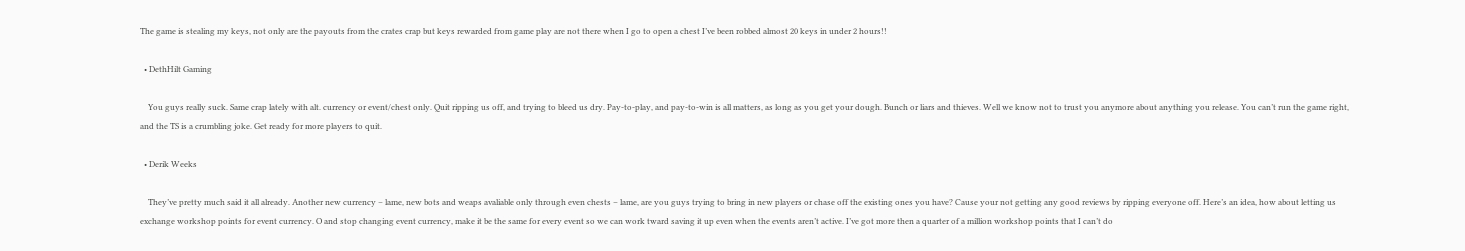The game is stealing my keys, not only are the payouts from the crates crap but keys rewarded from game play are not there when I go to open a chest I’ve been robbed almost 20 keys in under 2 hours!!

  • DethHilt Gaming

    You guys really suck. Same crap lately with alt. currency or event/chest only. Quit ripping us off, and trying to bleed us dry. Pay-to-play, and pay-to-win is all matters, as long as you get your dough. Bunch or liars and thieves. Well we know not to trust you anymore about anything you release. You can’t run the game right, and the TS is a crumbling joke. Get ready for more players to quit.

  • Derik Weeks

    They’ve pretty much said it all already. Another new currency – lame, new bots and weaps avaliable only through even chests – lame, are you guys trying to bring in new players or chase off the existing ones you have? Cause your not getting any good reviews by ripping everyone off. Here’s an idea, how about letting us exchange workshop points for event currency. O and stop changing event currency, make it be the same for every event so we can work tward saving it up even when the events aren’t active. I’ve got more then a quarter of a million workshop points that I can’t do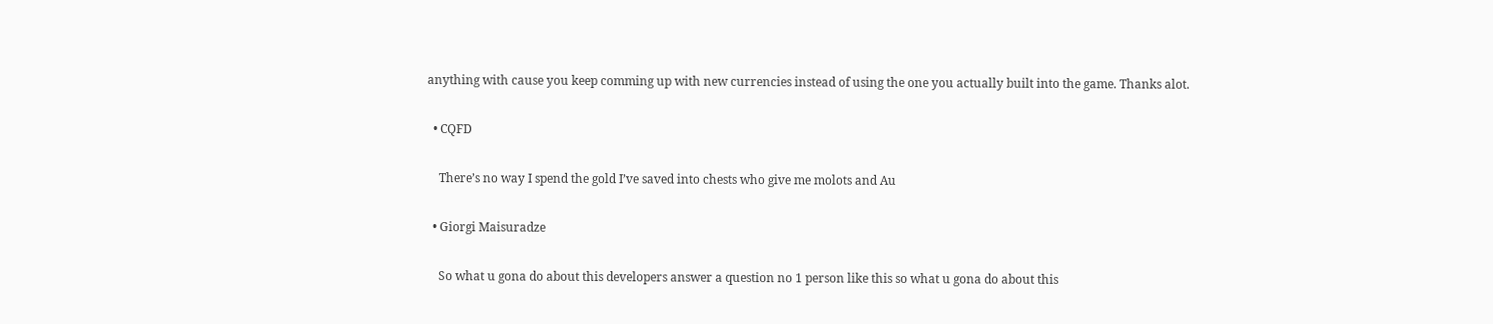anything with cause you keep comming up with new currencies instead of using the one you actually built into the game. Thanks alot.

  • CQFD

    There’s no way I spend the gold I’ve saved into chests who give me molots and Au

  • Giorgi Maisuradze

    So what u gona do about this developers answer a question no 1 person like this so what u gona do about this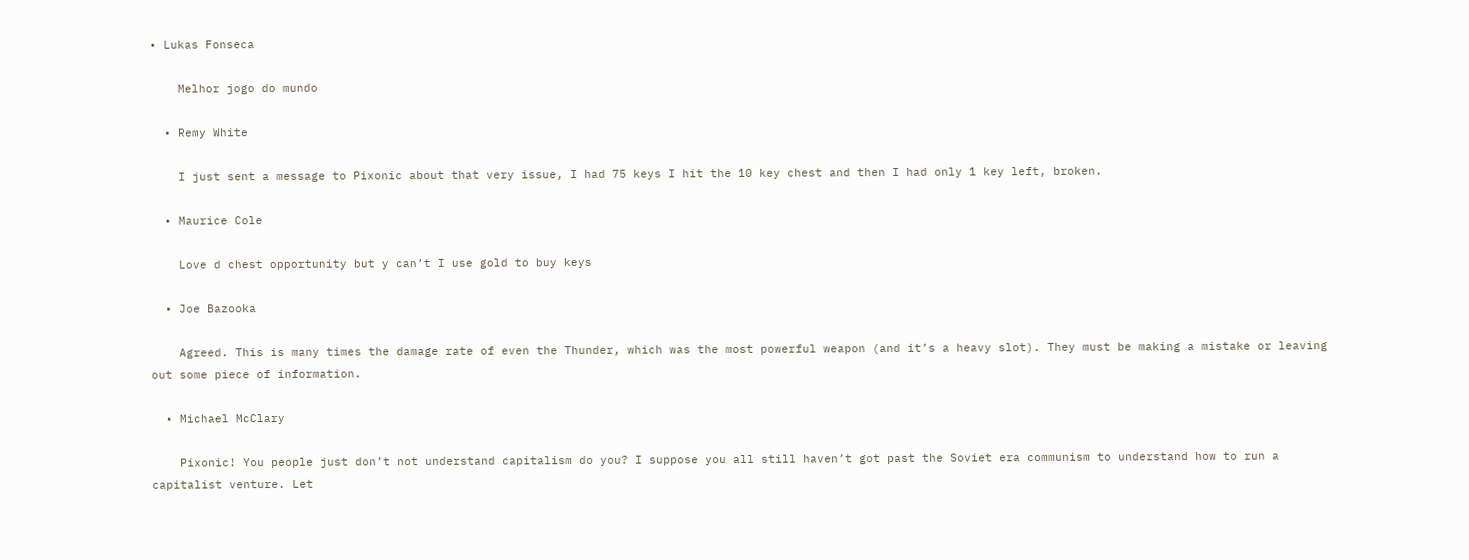• Lukas Fonseca

    Melhor jogo do mundo

  • Remy White

    I just sent a message to Pixonic about that very issue, I had 75 keys I hit the 10 key chest and then I had only 1 key left, broken.

  • Maurice Cole

    Love d chest opportunity but y can’t I use gold to buy keys

  • Joe Bazooka

    Agreed. This is many times the damage rate of even the Thunder, which was the most powerful weapon (and it’s a heavy slot). They must be making a mistake or leaving out some piece of information.

  • Michael McClary

    Pixonic! You people just don’t not understand capitalism do you? I suppose you all still haven’t got past the Soviet era communism to understand how to run a capitalist venture. Let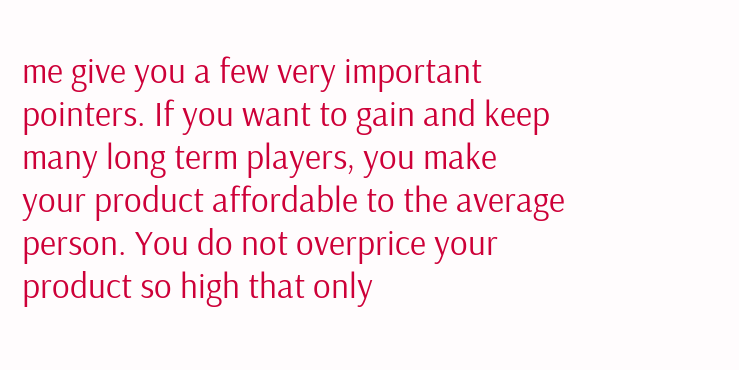me give you a few very important pointers. If you want to gain and keep many long term players, you make your product affordable to the average person. You do not overprice your product so high that only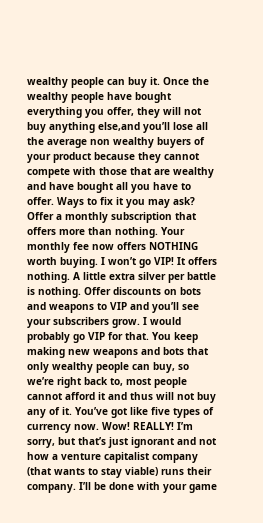wealthy people can buy it. Once the wealthy people have bought everything you offer, they will not buy anything else,and you’ll lose all the average non wealthy buyers of your product because they cannot compete with those that are wealthy and have bought all you have to offer. Ways to fix it you may ask? Offer a monthly subscription that offers more than nothing. Your monthly fee now offers NOTHING worth buying. I won’t go VIP! It offers nothing. A little extra silver per battle is nothing. Offer discounts on bots and weapons to VIP and you’ll see your subscribers grow. I would probably go VIP for that. You keep making new weapons and bots that only wealthy people can buy, so we’re right back to, most people cannot afford it and thus will not buy any of it. You’ve got like five types of currency now. Wow! REALLY! I’m sorry, but that’s just ignorant and not how a venture capitalist company (that wants to stay viable) runs their company. I’ll be done with your game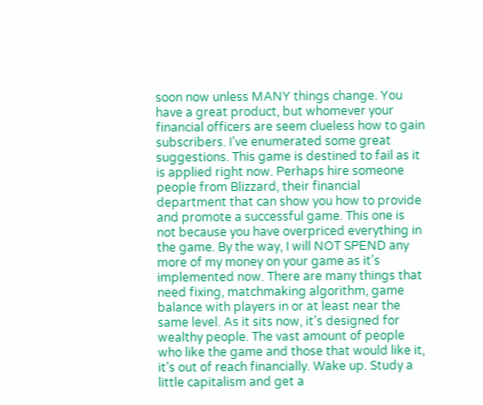soon now unless MANY things change. You have a great product, but whomever your financial officers are seem clueless how to gain subscribers. I’ve enumerated some great suggestions. This game is destined to fail as it is applied right now. Perhaps hire someone people from Blizzard, their financial department that can show you how to provide and promote a successful game. This one is not because you have overpriced everything in the game. By the way, I will NOT SPEND any more of my money on your game as it’s implemented now. There are many things that need fixing, matchmaking algorithm, game balance with players in or at least near the same level. As it sits now, it’s designed for wealthy people. The vast amount of people who like the game and those that would like it, it’s out of reach financially. Wake up. Study a little capitalism and get a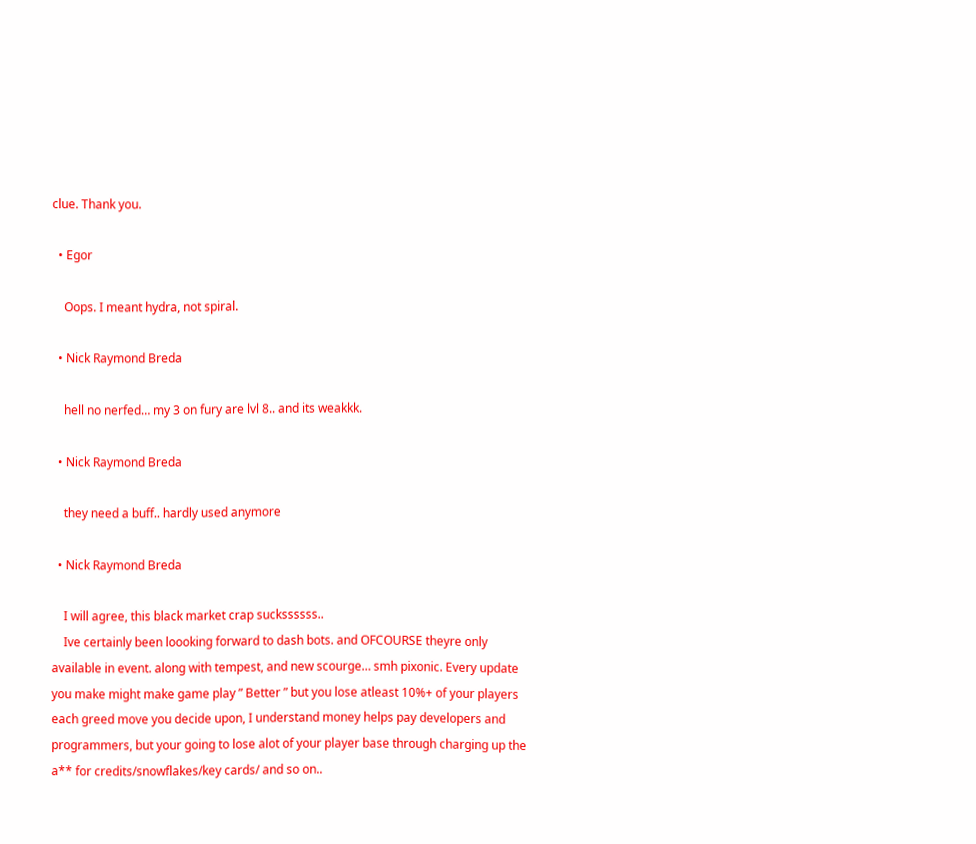clue. Thank you.

  • Egor

    Oops. I meant hydra, not spiral.

  • Nick Raymond Breda

    hell no nerfed… my 3 on fury are lvl 8.. and its weakkk.

  • Nick Raymond Breda

    they need a buff.. hardly used anymore

  • Nick Raymond Breda

    I will agree, this black market crap suckssssss..
    Ive certainly been loooking forward to dash bots. and OFCOURSE theyre only available in event. along with tempest, and new scourge… smh pixonic. Every update you make might make game play ” Better ” but you lose atleast 10%+ of your players each greed move you decide upon, I understand money helps pay developers and programmers, but your going to lose alot of your player base through charging up the a** for credits/snowflakes/key cards/ and so on..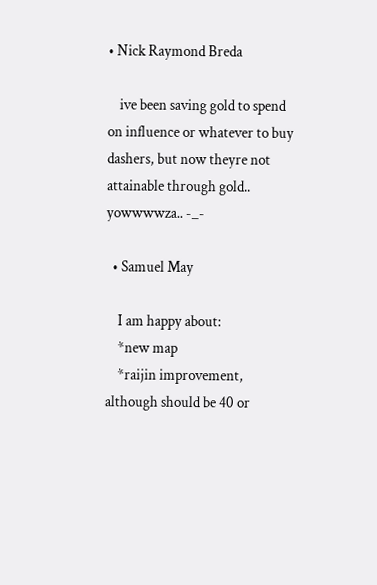• Nick Raymond Breda

    ive been saving gold to spend on influence or whatever to buy dashers, but now theyre not attainable through gold.. yowwwwza.. -_-

  • Samuel May

    I am happy about:
    *new map
    *raijin improvement, although should be 40 or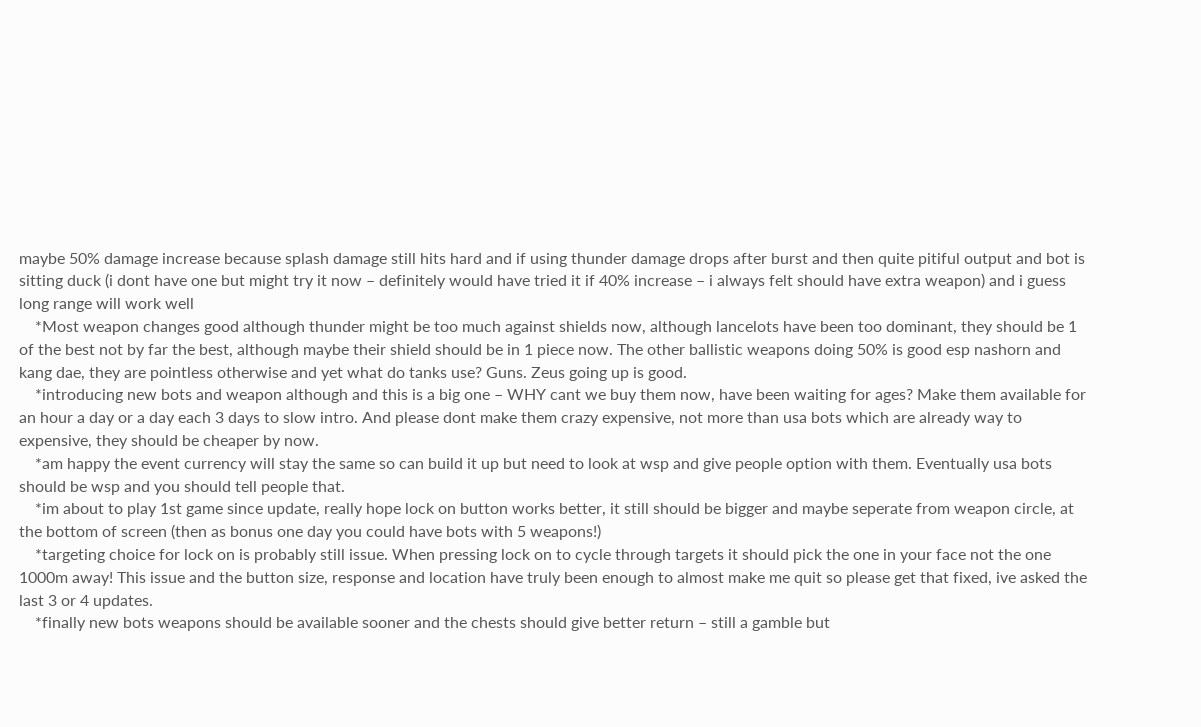maybe 50% damage increase because splash damage still hits hard and if using thunder damage drops after burst and then quite pitiful output and bot is sitting duck (i dont have one but might try it now – definitely would have tried it if 40% increase – i always felt should have extra weapon) and i guess long range will work well
    *Most weapon changes good although thunder might be too much against shields now, although lancelots have been too dominant, they should be 1 of the best not by far the best, although maybe their shield should be in 1 piece now. The other ballistic weapons doing 50% is good esp nashorn and kang dae, they are pointless otherwise and yet what do tanks use? Guns. Zeus going up is good.
    *introducing new bots and weapon although and this is a big one – WHY cant we buy them now, have been waiting for ages? Make them available for an hour a day or a day each 3 days to slow intro. And please dont make them crazy expensive, not more than usa bots which are already way to expensive, they should be cheaper by now.
    *am happy the event currency will stay the same so can build it up but need to look at wsp and give people option with them. Eventually usa bots should be wsp and you should tell people that.
    *im about to play 1st game since update, really hope lock on button works better, it still should be bigger and maybe seperate from weapon circle, at the bottom of screen (then as bonus one day you could have bots with 5 weapons!)
    *targeting choice for lock on is probably still issue. When pressing lock on to cycle through targets it should pick the one in your face not the one 1000m away! This issue and the button size, response and location have truly been enough to almost make me quit so please get that fixed, ive asked the last 3 or 4 updates.
    *finally new bots weapons should be available sooner and the chests should give better return – still a gamble but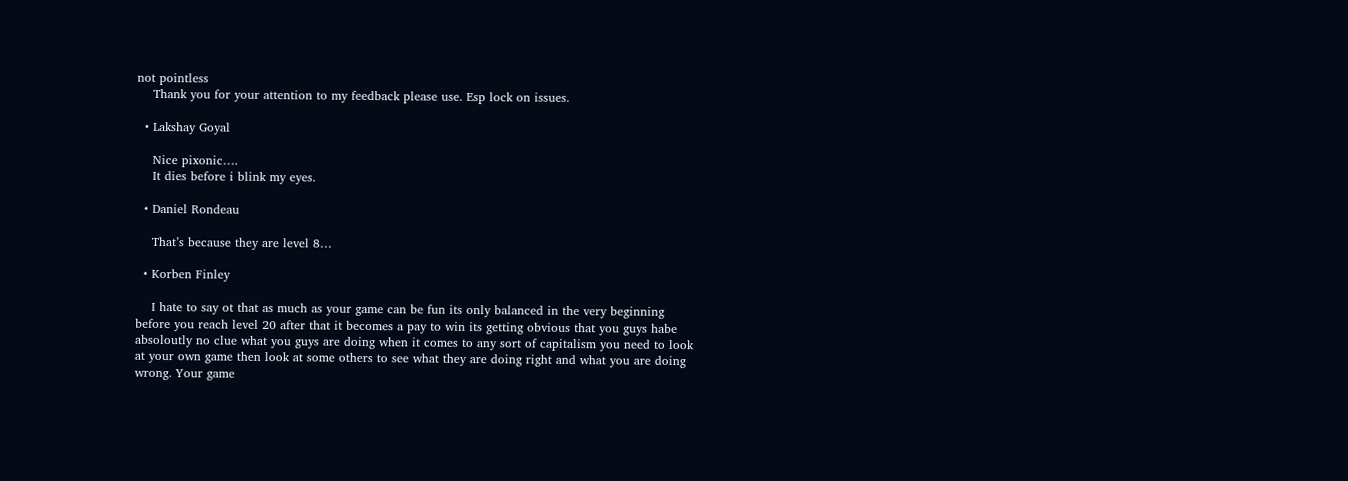not pointless
    Thank you for your attention to my feedback please use. Esp lock on issues.

  • Lakshay Goyal

    Nice pixonic….
    It dies before i blink my eyes.

  • Daniel Rondeau

    That’s because they are level 8…

  • Korben Finley

    I hate to say ot that as much as your game can be fun its only balanced in the very beginning before you reach level 20 after that it becomes a pay to win its getting obvious that you guys habe absoloutly no clue what you guys are doing when it comes to any sort of capitalism you need to look at your own game then look at some others to see what they are doing right and what you are doing wrong. Your game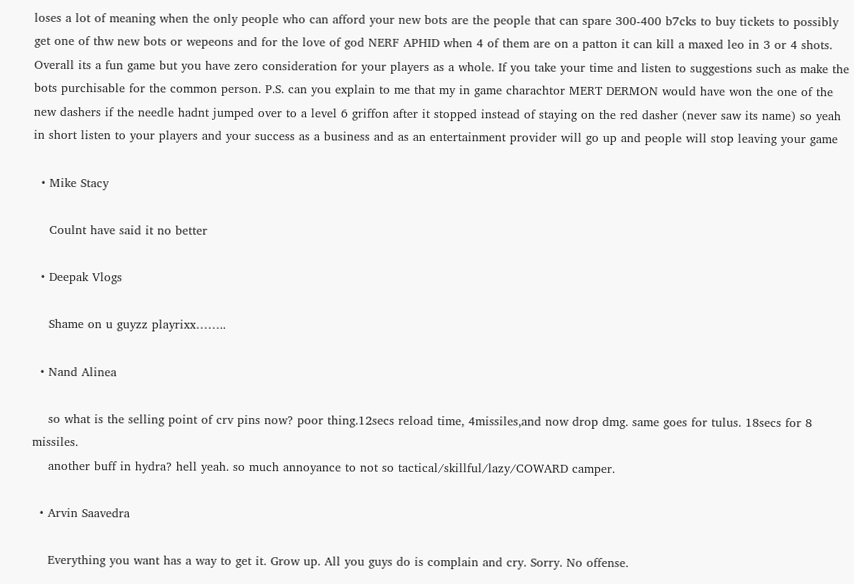loses a lot of meaning when the only people who can afford your new bots are the people that can spare 300-400 b7cks to buy tickets to possibly get one of thw new bots or wepeons and for the love of god NERF APHID when 4 of them are on a patton it can kill a maxed leo in 3 or 4 shots. Overall its a fun game but you have zero consideration for your players as a whole. If you take your time and listen to suggestions such as make the bots purchisable for the common person. P.S. can you explain to me that my in game charachtor MERT DERMON would have won the one of the new dashers if the needle hadnt jumped over to a level 6 griffon after it stopped instead of staying on the red dasher (never saw its name) so yeah in short listen to your players and your success as a business and as an entertainment provider will go up and people will stop leaving your game

  • Mike Stacy

    Coulnt have said it no better

  • Deepak Vlogs

    Shame on u guyzz playrixx……..

  • Nand Alinea

    so what is the selling point of crv pins now? poor thing.12secs reload time, 4missiles,and now drop dmg. same goes for tulus. 18secs for 8 missiles.
    another buff in hydra? hell yeah. so much annoyance to not so tactical/skillful/lazy/COWARD camper.

  • Arvin Saavedra

    Everything you want has a way to get it. Grow up. All you guys do is complain and cry. Sorry. No offense.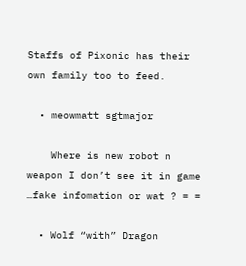Staffs of Pixonic has their own family too to feed.

  • meowmatt sgtmajor

    Where is new robot n weapon I don’t see it in game …fake infomation or wat ? = =

  • Wolf “with” Dragon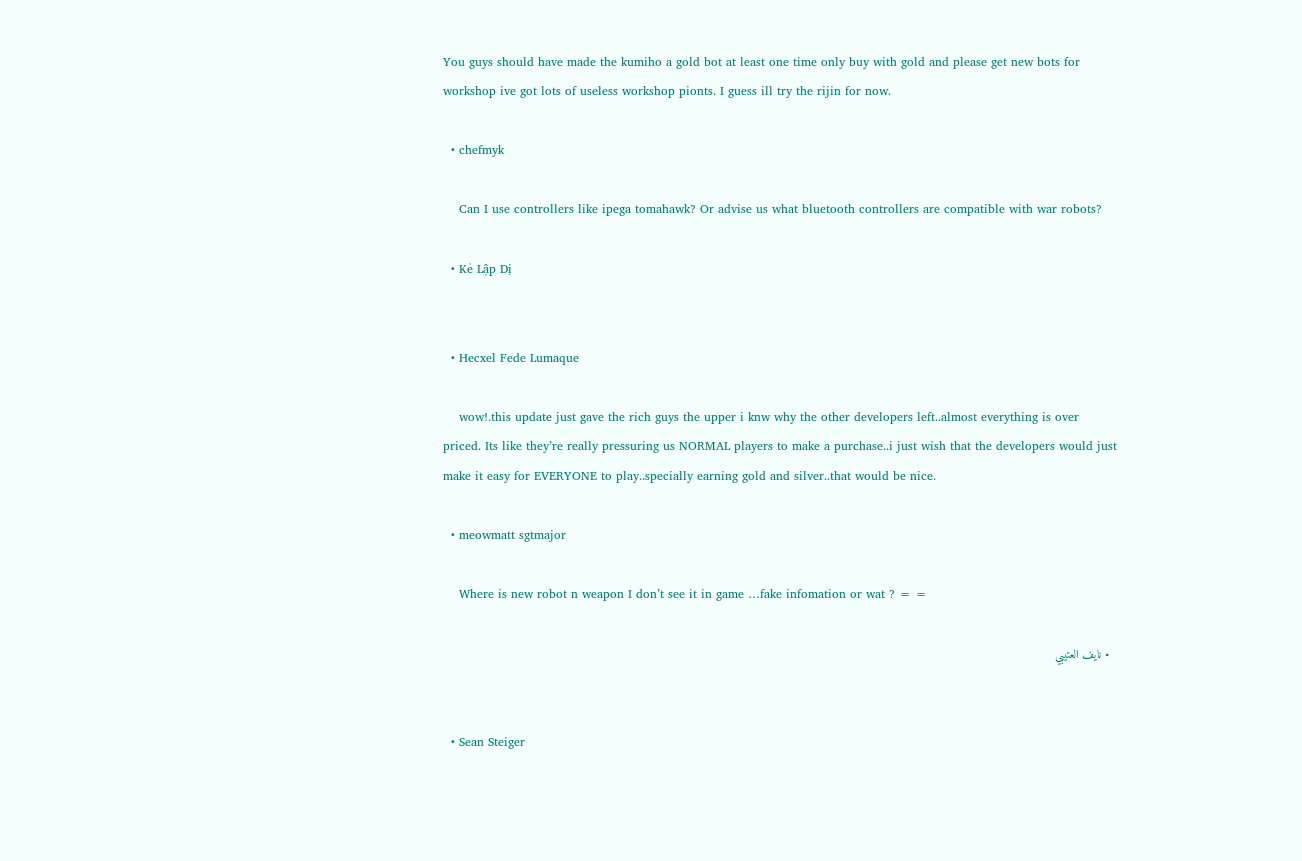You guys should have made the kumiho a gold bot at least one time only buy with gold and please get new bots for workshop ive got lots of useless workshop pionts. I guess ill try the rijin for now.

  • chefmyk

    Can I use controllers like ipega tomahawk? Or advise us what bluetooth controllers are compatible with war robots?

  • Kẻ Lập Dị


  • Hecxel Fede Lumaque

    wow!.this update just gave the rich guys the upper i knw why the other developers left..almost everything is over priced. Its like they’re really pressuring us NORMAL players to make a purchase..i just wish that the developers would just make it easy for EVERYONE to play..specially earning gold and silver..that would be nice.

  • meowmatt sgtmajor

    Where is new robot n weapon I don’t see it in game …fake infomation or wat ? = =

  • نايف العتيبي


  • Sean Steiger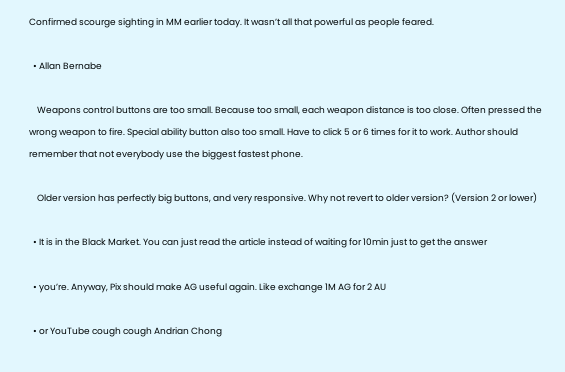Confirmed scourge sighting in MM earlier today. It wasn’t all that powerful as people feared.

  • Allan Bernabe

    Weapons control buttons are too small. Because too small, each weapon distance is too close. Often pressed the wrong weapon to fire. Special ability button also too small. Have to click 5 or 6 times for it to work. Author should remember that not everybody use the biggest fastest phone.

    Older version has perfectly big buttons, and very responsive. Why not revert to older version? (Version 2 or lower)

  • It is in the Black Market. You can just read the article instead of waiting for 10min just to get the answer

  • you’re. Anyway, Pix should make AG useful again. Like exchange 1M AG for 2 AU

  • or YouTube cough cough Andrian Chong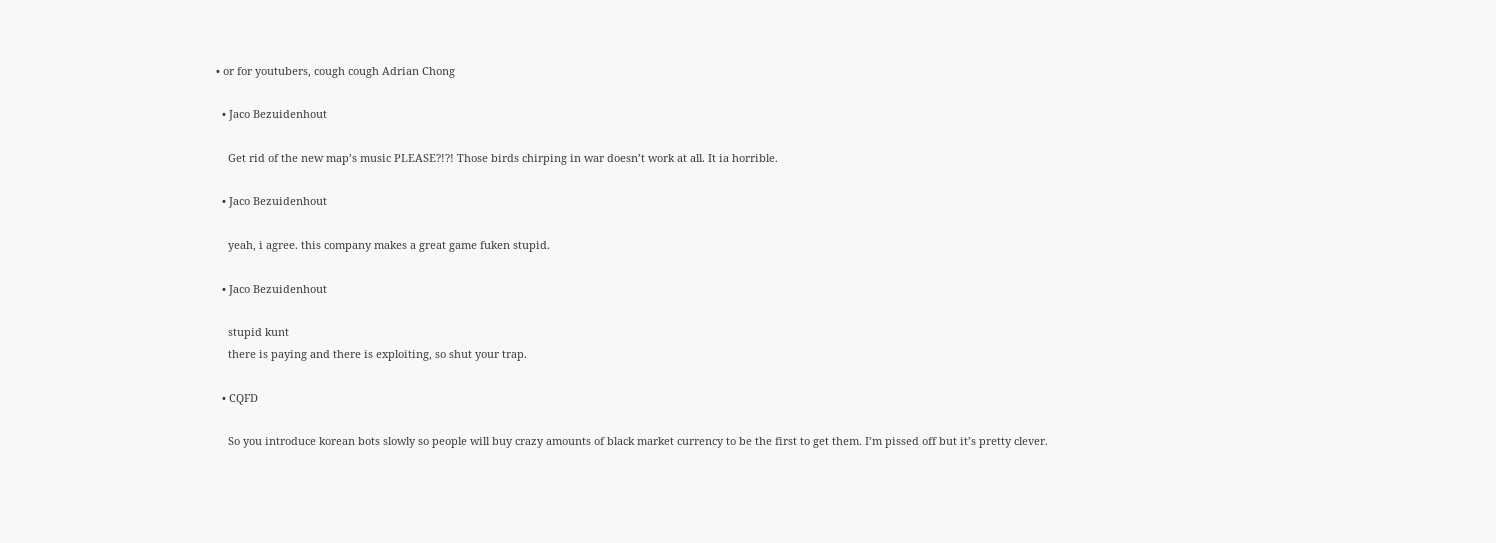• or for youtubers, cough cough Adrian Chong

  • Jaco Bezuidenhout

    Get rid of the new map’s music PLEASE?!?! Those birds chirping in war doesn’t work at all. It ia horrible.

  • Jaco Bezuidenhout

    yeah, i agree. this company makes a great game fuken stupid.

  • Jaco Bezuidenhout

    stupid kunt
    there is paying and there is exploiting, so shut your trap.

  • CQFD

    So you introduce korean bots slowly so people will buy crazy amounts of black market currency to be the first to get them. I’m pissed off but it’s pretty clever.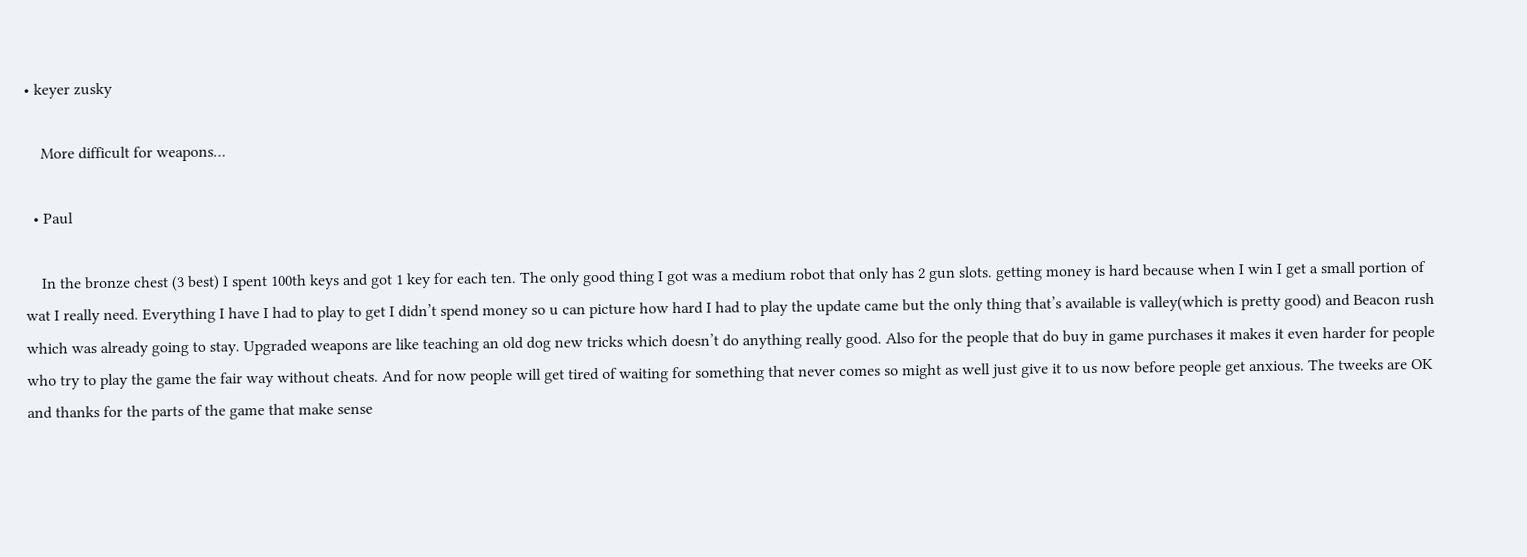• keyer zusky

    More difficult for weapons…

  • Paul

    In the bronze chest (3 best) I spent 100th keys and got 1 key for each ten. The only good thing I got was a medium robot that only has 2 gun slots. getting money is hard because when I win I get a small portion of wat I really need. Everything I have I had to play to get I didn’t spend money so u can picture how hard I had to play the update came but the only thing that’s available is valley(which is pretty good) and Beacon rush which was already going to stay. Upgraded weapons are like teaching an old dog new tricks which doesn’t do anything really good. Also for the people that do buy in game purchases it makes it even harder for people who try to play the game the fair way without cheats. And for now people will get tired of waiting for something that never comes so might as well just give it to us now before people get anxious. The tweeks are OK and thanks for the parts of the game that make sense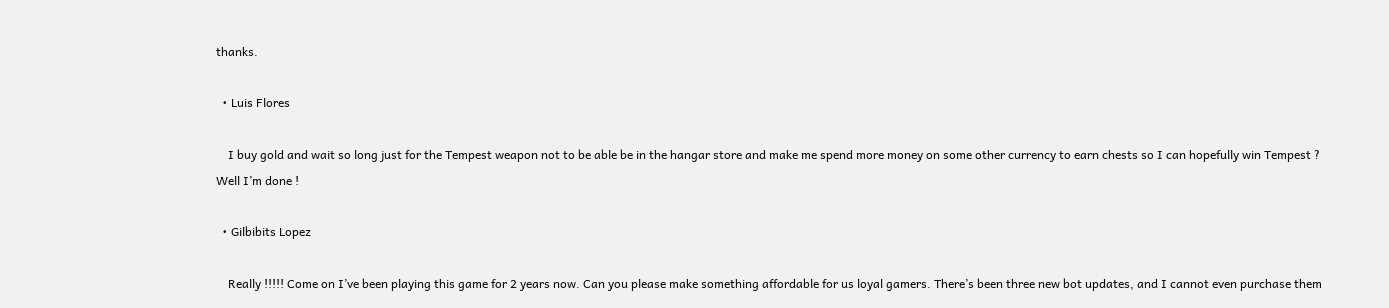thanks.

  • Luis Flores

    I buy gold and wait so long just for the Tempest weapon not to be able be in the hangar store and make me spend more money on some other currency to earn chests so I can hopefully win Tempest ? Well I’m done !

  • Gilbibits Lopez

    Really !!!!! Come on I’ve been playing this game for 2 years now. Can you please make something affordable for us loyal gamers. There’s been three new bot updates, and I cannot even purchase them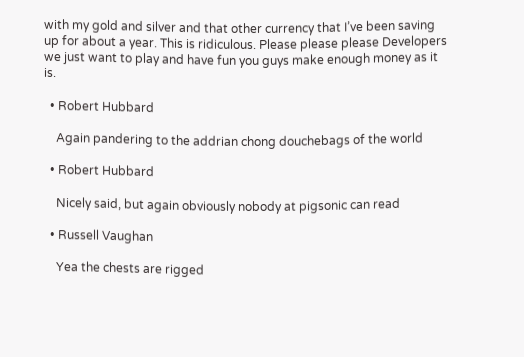with my gold and silver and that other currency that I’ve been saving up for about a year. This is ridiculous. Please please please Developers we just want to play and have fun you guys make enough money as it is.

  • Robert Hubbard

    Again pandering to the addrian chong douchebags of the world

  • Robert Hubbard

    Nicely said, but again obviously nobody at pigsonic can read

  • Russell Vaughan

    Yea the chests are rigged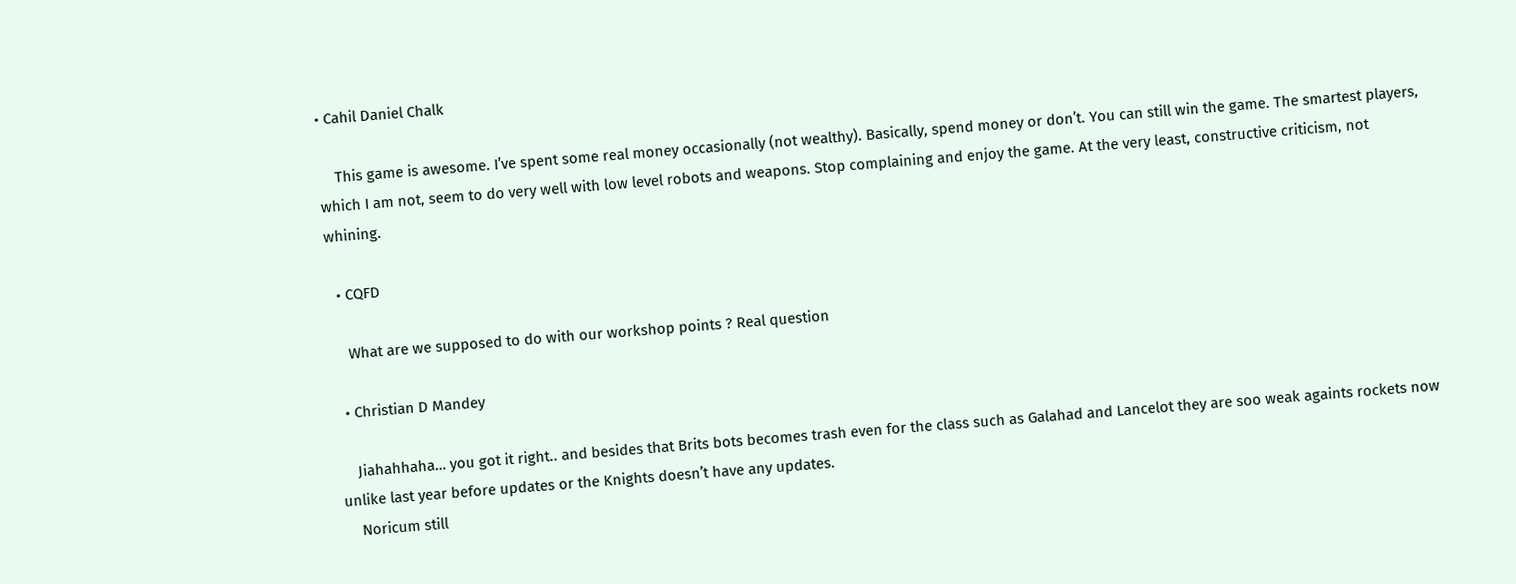• Cahil Daniel Chalk

    This game is awesome. I’ve spent some real money occasionally (not wealthy). Basically, spend money or don’t. You can still win the game. The smartest players, which I am not, seem to do very well with low level robots and weapons. Stop complaining and enjoy the game. At the very least, constructive criticism, not whining.

  • CQFD

    What are we supposed to do with our workshop points ? Real question

  • Christian D Mandey

    Jiahahhaha… you got it right.. and besides that Brits bots becomes trash even for the class such as Galahad and Lancelot they are soo weak againts rockets now unlike last year before updates or the Knights doesn’t have any updates.
    Noricum still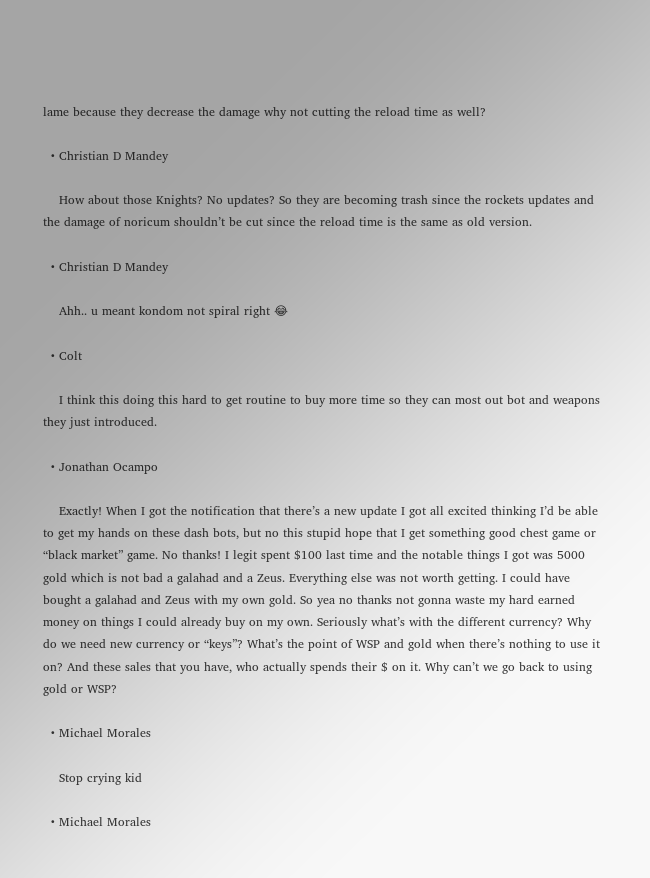lame because they decrease the damage why not cutting the reload time as well?

  • Christian D Mandey

    How about those Knights? No updates? So they are becoming trash since the rockets updates and the damage of noricum shouldn’t be cut since the reload time is the same as old version.

  • Christian D Mandey

    Ahh.. u meant kondom not spiral right 😂

  • Colt

    I think this doing this hard to get routine to buy more time so they can most out bot and weapons they just introduced.

  • Jonathan Ocampo

    Exactly! When I got the notification that there’s a new update I got all excited thinking I’d be able to get my hands on these dash bots, but no this stupid hope that I get something good chest game or “black market” game. No thanks! I legit spent $100 last time and the notable things I got was 5000 gold which is not bad a galahad and a Zeus. Everything else was not worth getting. I could have bought a galahad and Zeus with my own gold. So yea no thanks not gonna waste my hard earned money on things I could already buy on my own. Seriously what’s with the different currency? Why do we need new currency or “keys”? What’s the point of WSP and gold when there’s nothing to use it on? And these sales that you have, who actually spends their $ on it. Why can’t we go back to using gold or WSP?

  • Michael Morales

    Stop crying kid

  • Michael Morales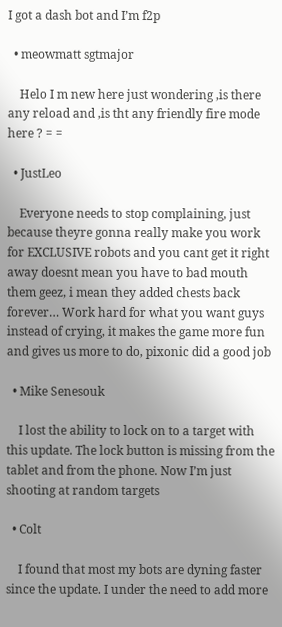I got a dash bot and I’m f2p

  • meowmatt sgtmajor

    Helo I m new here just wondering ,is there any reload and ,is tht any friendly fire mode here ? = =

  • JustLeo

    Everyone needs to stop complaining, just because theyre gonna really make you work for EXCLUSIVE robots and you cant get it right away doesnt mean you have to bad mouth them geez, i mean they added chests back forever… Work hard for what you want guys instead of crying, it makes the game more fun and gives us more to do, pixonic did a good job

  • Mike Senesouk

    I lost the ability to lock on to a target with this update. The lock button is missing from the tablet and from the phone. Now I’m just shooting at random targets

  • Colt

    I found that most my bots are dyning faster since the update. I under the need to add more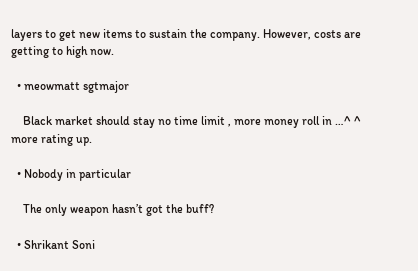layers to get new items to sustain the company. However, costs are getting to high now.

  • meowmatt sgtmajor

    Black market should stay no time limit , more money roll in …^ ^ more rating up.

  • Nobody in particular

    The only weapon hasn’t got the buff?

  • Shrikant Soni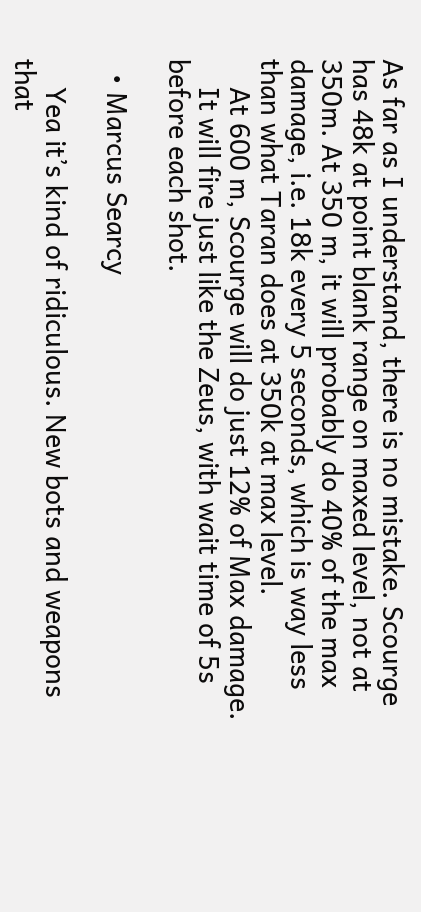As far as I understand, there is no mistake. Scourge has 48k at point blank range on maxed level, not at 350m. At 350 m, it will probably do 40% of the max damage, i.e. 18k every 5 seconds, which is way less than what Taran does at 350k at max level.
    At 600 m, Scourge will do just 12% of Max damage.
    It will fire just like the Zeus, with wait time of 5s before each shot.

  • Marcus Searcy

    Yea it’s kind of ridiculous. New bots and weapons that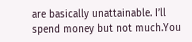are basically unattainable. I’ll spend money but not much.You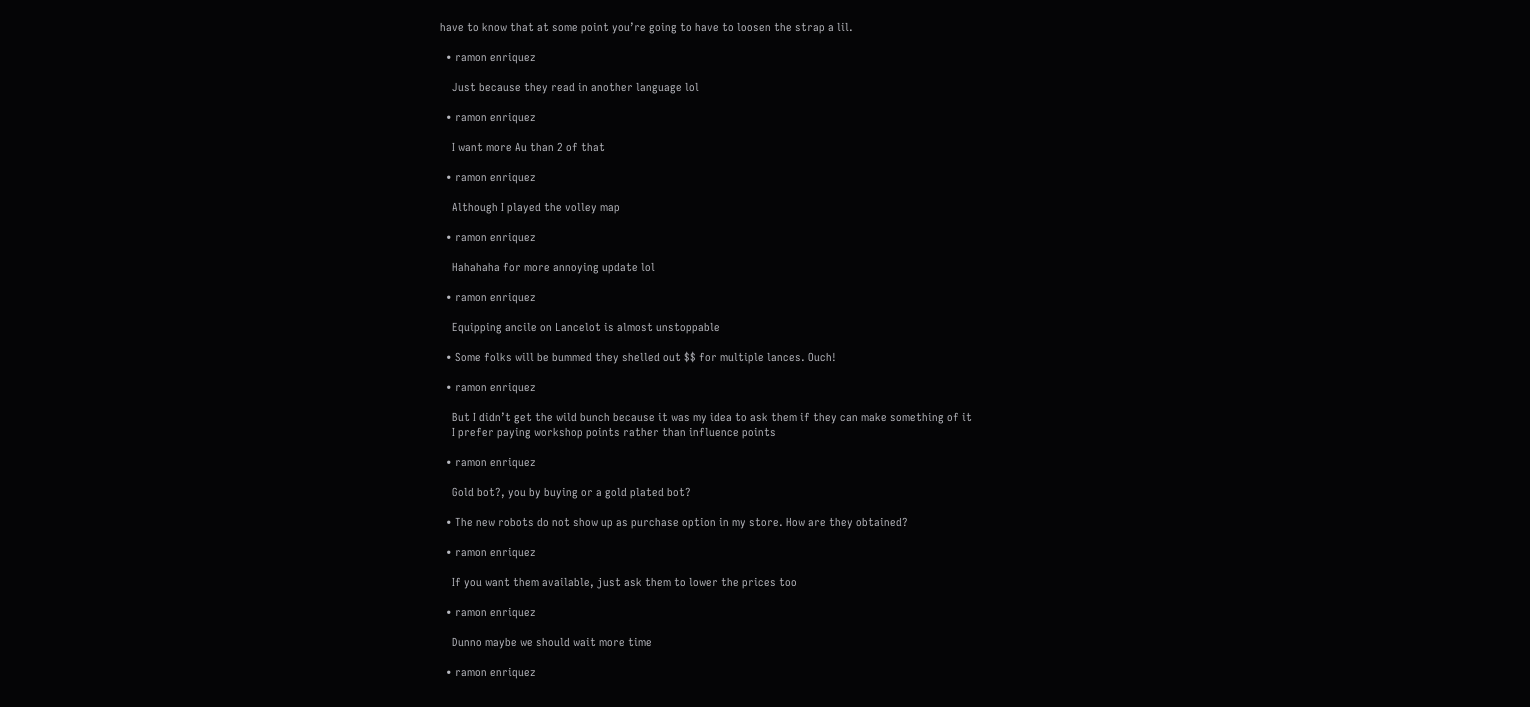have to know that at some point you’re going to have to loosen the strap a lil.

  • ramon enriquez

    Just because they read in another language lol

  • ramon enriquez

    I want more Au than 2 of that

  • ramon enriquez

    Although I played the volley map

  • ramon enriquez

    Hahahaha for more annoying update lol

  • ramon enriquez

    Equipping ancile on Lancelot is almost unstoppable

  • Some folks will be bummed they shelled out $$ for multiple lances. Ouch!

  • ramon enriquez

    But I didn’t get the wild bunch because it was my idea to ask them if they can make something of it
    I prefer paying workshop points rather than influence points

  • ramon enriquez

    Gold bot?, you by buying or a gold plated bot?

  • The new robots do not show up as purchase option in my store. How are they obtained?

  • ramon enriquez

    If you want them available, just ask them to lower the prices too

  • ramon enriquez

    Dunno maybe we should wait more time

  • ramon enriquez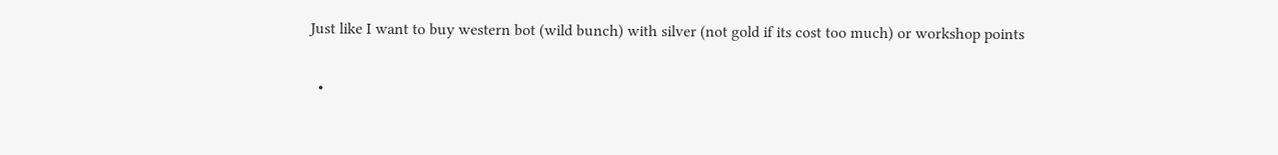Just like I want to buy western bot (wild bunch) with silver (not gold if its cost too much) or workshop points

  •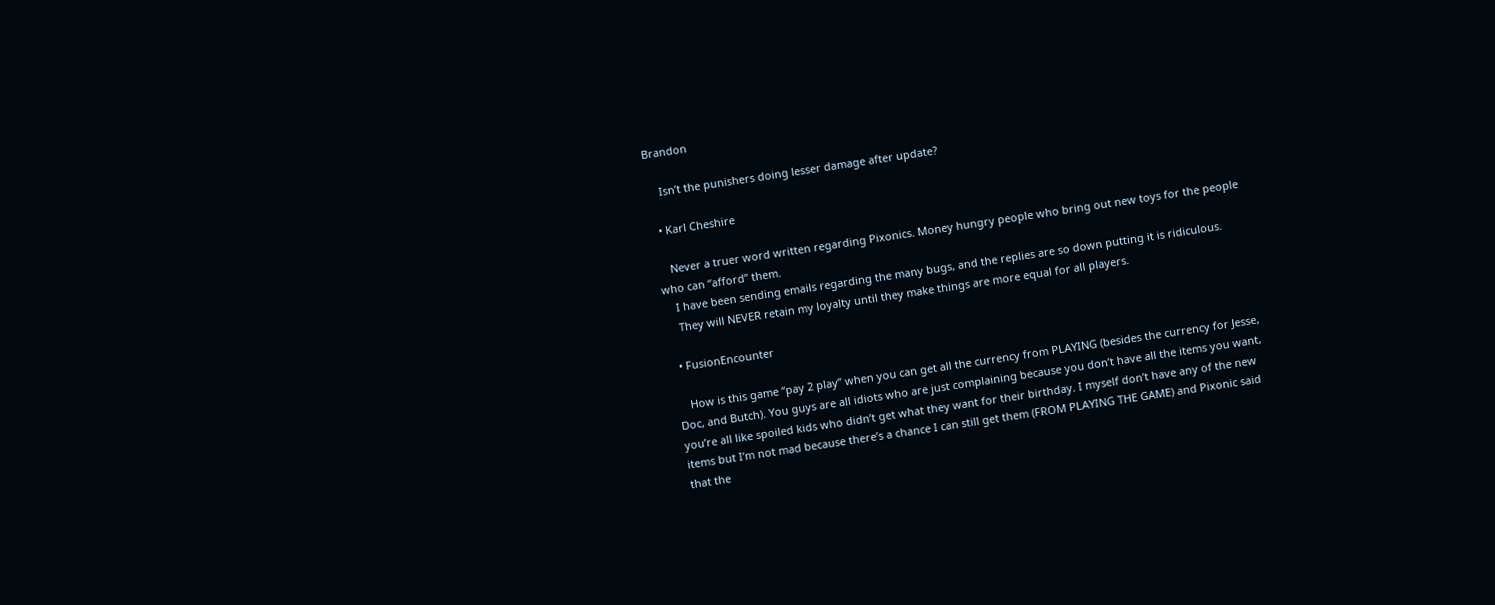Brandon

    Isn’t the punishers doing lesser damage after update?

  • Karl Cheshire

    Never a truer word written regarding Pixonics. Money hungry people who bring out new toys for the people who can “afford” them.
    I have been sending emails regarding the many bugs, and the replies are so down putting it is ridiculous.
    They will NEVER retain my loyalty until they make things are more equal for all players.

  • FusionEncounter

    How is this game “pay 2 play” when you can get all the currency from PLAYING (besides the currency for Jesse, Doc, and Butch). You guys are all idiots who are just complaining because you don’t have all the items you want, you’re all like spoiled kids who didn’t get what they want for their birthday. I myself don’t have any of the new items but I’m not mad because there’s a chance I can still get them (FROM PLAYING THE GAME) and Pixonic said that the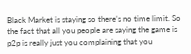Black Market is staying so there’s no time limit. So the fact that all you people are saying the game is p2p is really just you complaining that you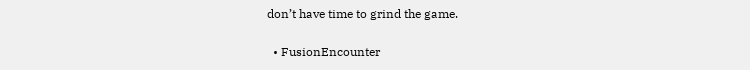don’t have time to grind the game.

  • FusionEncounter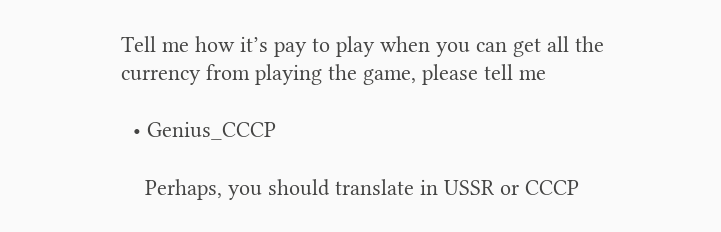Tell me how it’s pay to play when you can get all the currency from playing the game, please tell me

  • Genius_CCCP

    Perhaps, you should translate in USSR or CCCP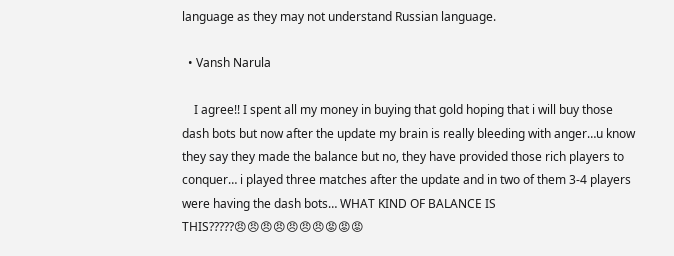language as they may not understand Russian language.

  • Vansh Narula

    I agree!! I spent all my money in buying that gold hoping that i will buy those dash bots but now after the update my brain is really bleeding with anger…u know they say they made the balance but no, they have provided those rich players to conquer… i played three matches after the update and in two of them 3-4 players were having the dash bots… WHAT KIND OF BALANCE IS THIS?????😠😠😠😠😠😠😠😡😡😡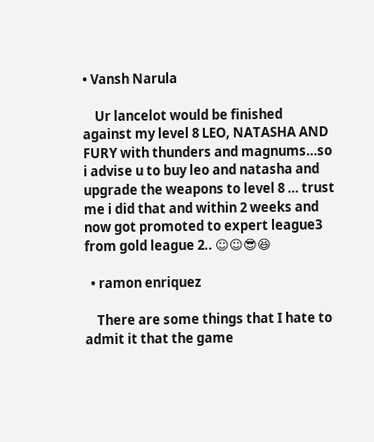• Vansh Narula

    Ur lancelot would be finished against my level 8 LEO, NATASHA AND FURY with thunders and magnums…so i advise u to buy leo and natasha and upgrade the weapons to level 8 … trust me i did that and within 2 weeks and now got promoted to expert league3 from gold league 2.. ☺☺😎😆

  • ramon enriquez

    There are some things that I hate to admit it that the game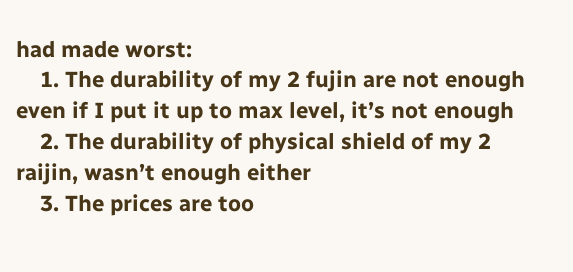had made worst:
    1. The durability of my 2 fujin are not enough even if I put it up to max level, it’s not enough
    2. The durability of physical shield of my 2 raijin, wasn’t enough either
    3. The prices are too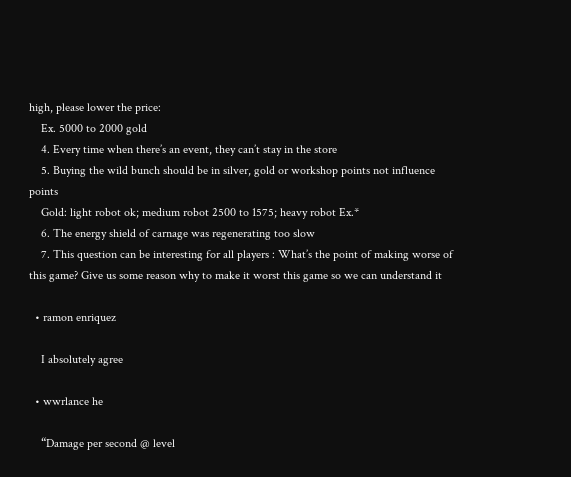high, please lower the price:
    Ex. 5000 to 2000 gold
    4. Every time when there’s an event, they can’t stay in the store
    5. Buying the wild bunch should be in silver, gold or workshop points not influence points
    Gold: light robot ok; medium robot 2500 to 1575; heavy robot Ex.*
    6. The energy shield of carnage was regenerating too slow
    7. This question can be interesting for all players : What’s the point of making worse of this game? Give us some reason why to make it worst this game so we can understand it

  • ramon enriquez

    I absolutely agree

  • wwrlance he

    “Damage per second @ level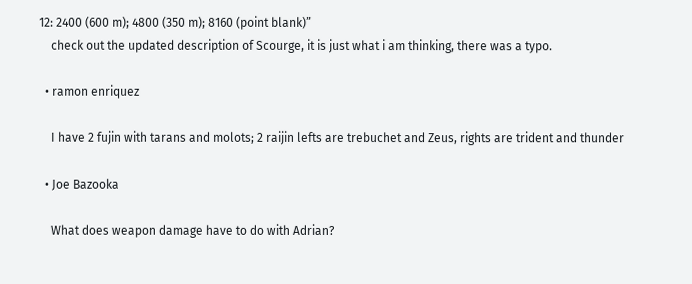12: 2400 (600 m); 4800 (350 m); 8160 (point blank)”
    check out the updated description of Scourge, it is just what i am thinking, there was a typo.

  • ramon enriquez

    I have 2 fujin with tarans and molots; 2 raijin lefts are trebuchet and Zeus, rights are trident and thunder

  • Joe Bazooka

    What does weapon damage have to do with Adrian?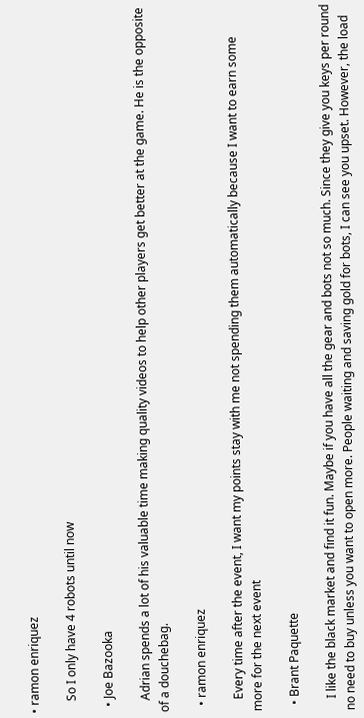• ramon enriquez

    So I only have 4 robots until now

  • Joe Bazooka

    Adrian spends a lot of his valuable time making quality videos to help other players get better at the game. He is the opposite of a douchebag.

  • ramon enriquez

    Every time after the event, I want my points stay with me not spending them automatically because I want to earn some more for the next event

  • Brant Paquette

    I like the black market and find it fun. Maybe if you have all the gear and bots not so much. Since they give you keys per round no need to buy unless you want to open more. People waiting and saving gold for bots, I can see you upset. However, the load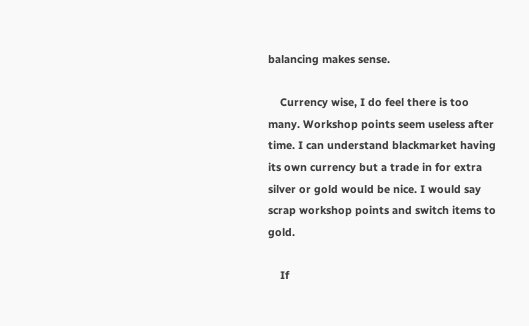balancing makes sense.

    Currency wise, I do feel there is too many. Workshop points seem useless after time. I can understand blackmarket having its own currency but a trade in for extra silver or gold would be nice. I would say scrap workshop points and switch items to gold.

    If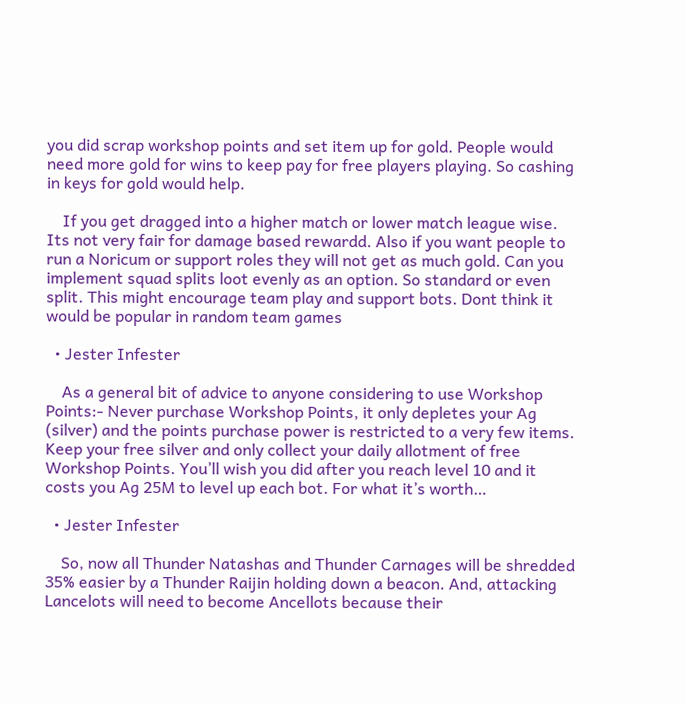you did scrap workshop points and set item up for gold. People would need more gold for wins to keep pay for free players playing. So cashing in keys for gold would help.

    If you get dragged into a higher match or lower match league wise. Its not very fair for damage based rewardd. Also if you want people to run a Noricum or support roles they will not get as much gold. Can you implement squad splits loot evenly as an option. So standard or even split. This might encourage team play and support bots. Dont think it would be popular in random team games

  • Jester Infester

    As a general bit of advice to anyone considering to use Workshop Points:- Never purchase Workshop Points, it only depletes your Ag (silver) and the points purchase power is restricted to a very few items. Keep your free silver and only collect your daily allotment of free Workshop Points. You’ll wish you did after you reach level 10 and it costs you Ag 25M to level up each bot. For what it’s worth…

  • Jester Infester

    So, now all Thunder Natashas and Thunder Carnages will be shredded 35% easier by a Thunder Raijin holding down a beacon. And, attacking Lancelots will need to become Ancellots because their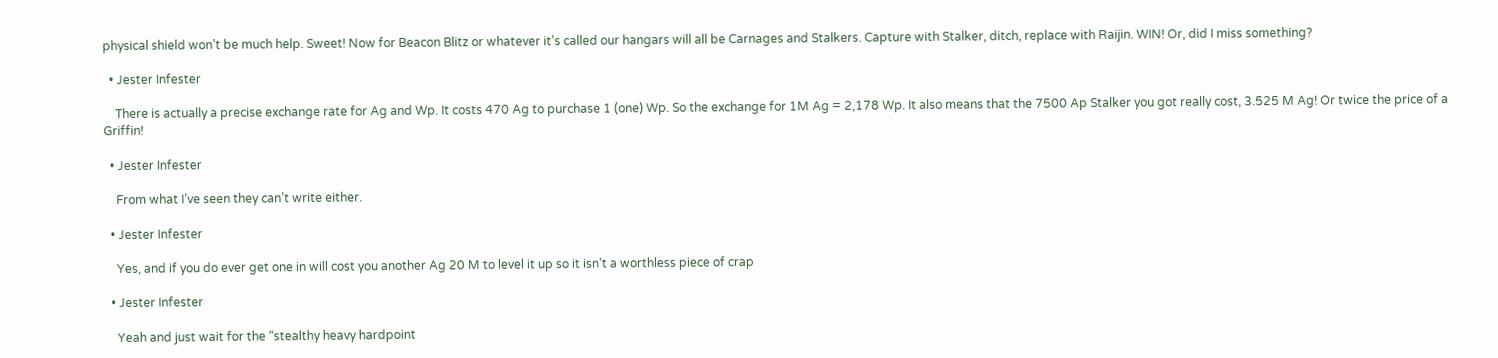physical shield won’t be much help. Sweet! Now for Beacon Blitz or whatever it’s called our hangars will all be Carnages and Stalkers. Capture with Stalker, ditch, replace with Raijin. WIN! Or, did I miss something?

  • Jester Infester

    There is actually a precise exchange rate for Ag and Wp. It costs 470 Ag to purchase 1 (one) Wp. So the exchange for 1M Ag = 2,178 Wp. It also means that the 7500 Ap Stalker you got really cost, 3.525 M Ag! Or twice the price of a Griffin!

  • Jester Infester

    From what I’ve seen they can’t write either.

  • Jester Infester

    Yes, and if you do ever get one in will cost you another Ag 20 M to level it up so it isn’t a worthless piece of crap

  • Jester Infester

    Yeah and just wait for the “stealthy heavy hardpoint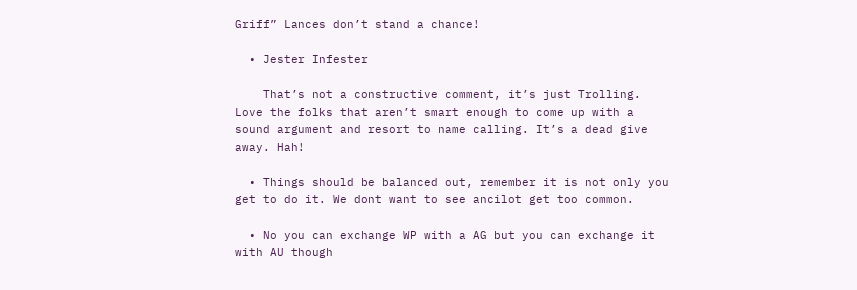Griff” Lances don’t stand a chance!

  • Jester Infester

    That’s not a constructive comment, it’s just Trolling. Love the folks that aren’t smart enough to come up with a sound argument and resort to name calling. It’s a dead give away. Hah!

  • Things should be balanced out, remember it is not only you get to do it. We dont want to see ancilot get too common.

  • No you can exchange WP with a AG but you can exchange it with AU though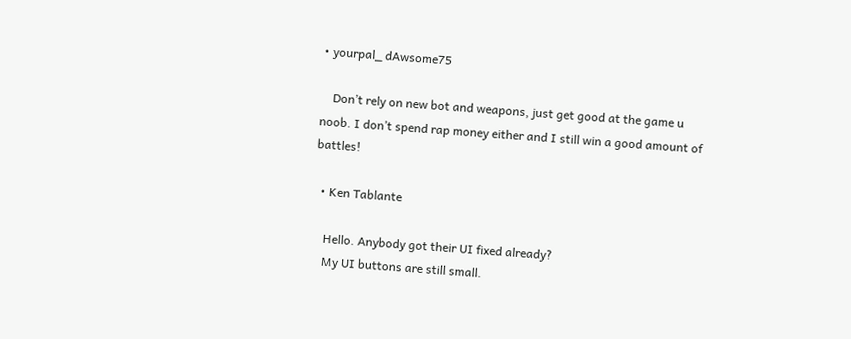• yourpal_ dAwsome75

    Don’t rely on new bot and weapons, just get good at the game u noob. I don’t spend rap money either and I still win a good amount of battles!

  • Ken Tablante

    Hello. Anybody got their UI fixed already?
    My UI buttons are still small.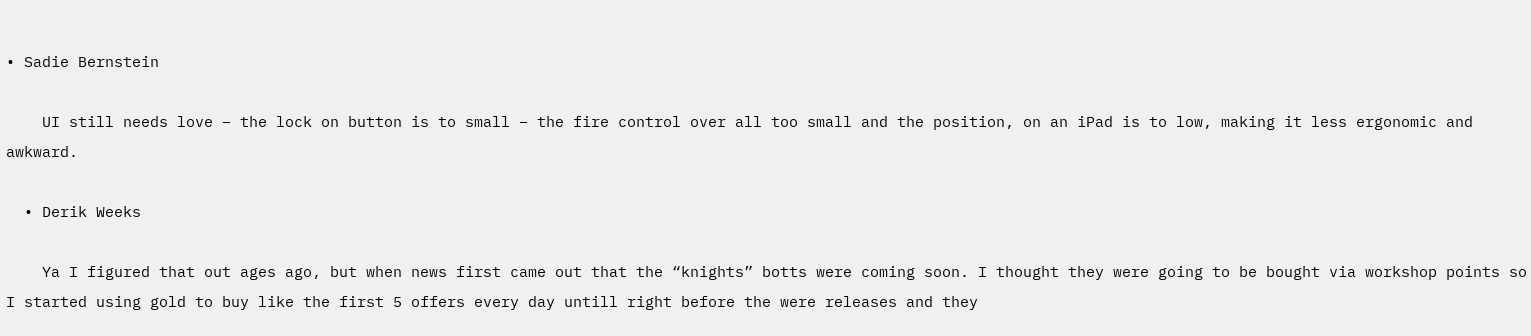• Sadie Bernstein

    UI still needs love – the lock on button is to small – the fire control over all too small and the position, on an iPad is to low, making it less ergonomic and awkward.

  • Derik Weeks

    Ya I figured that out ages ago, but when news first came out that the “knights” botts were coming soon. I thought they were going to be bought via workshop points so I started using gold to buy like the first 5 offers every day untill right before the were releases and they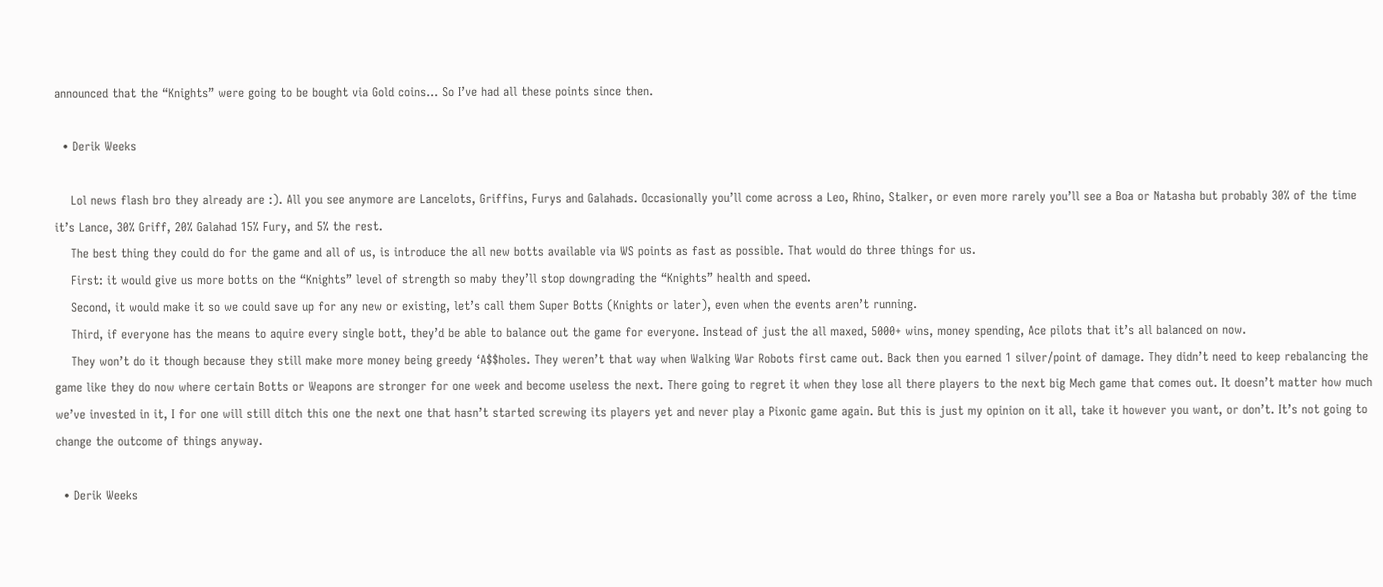announced that the “Knights” were going to be bought via Gold coins… So I’ve had all these points since then.

  • Derik Weeks

    Lol news flash bro they already are :). All you see anymore are Lancelots, Griffins, Furys and Galahads. Occasionally you’ll come across a Leo, Rhino, Stalker, or even more rarely you’ll see a Boa or Natasha but probably 30% of the time it’s Lance, 30% Griff, 20% Galahad 15% Fury, and 5% the rest.
    The best thing they could do for the game and all of us, is introduce the all new botts available via WS points as fast as possible. That would do three things for us.
    First: it would give us more botts on the “Knights” level of strength so maby they’ll stop downgrading the “Knights” health and speed.
    Second, it would make it so we could save up for any new or existing, let’s call them Super Botts (Knights or later), even when the events aren’t running.
    Third, if everyone has the means to aquire every single bott, they’d be able to balance out the game for everyone. Instead of just the all maxed, 5000+ wins, money spending, Ace pilots that it’s all balanced on now.
    They won’t do it though because they still make more money being greedy ‘A$$holes. They weren’t that way when Walking War Robots first came out. Back then you earned 1 silver/point of damage. They didn’t need to keep rebalancing the game like they do now where certain Botts or Weapons are stronger for one week and become useless the next. There going to regret it when they lose all there players to the next big Mech game that comes out. It doesn’t matter how much we’ve invested in it, I for one will still ditch this one the next one that hasn’t started screwing its players yet and never play a Pixonic game again. But this is just my opinion on it all, take it however you want, or don’t. It’s not going to change the outcome of things anyway.

  • Derik Weeks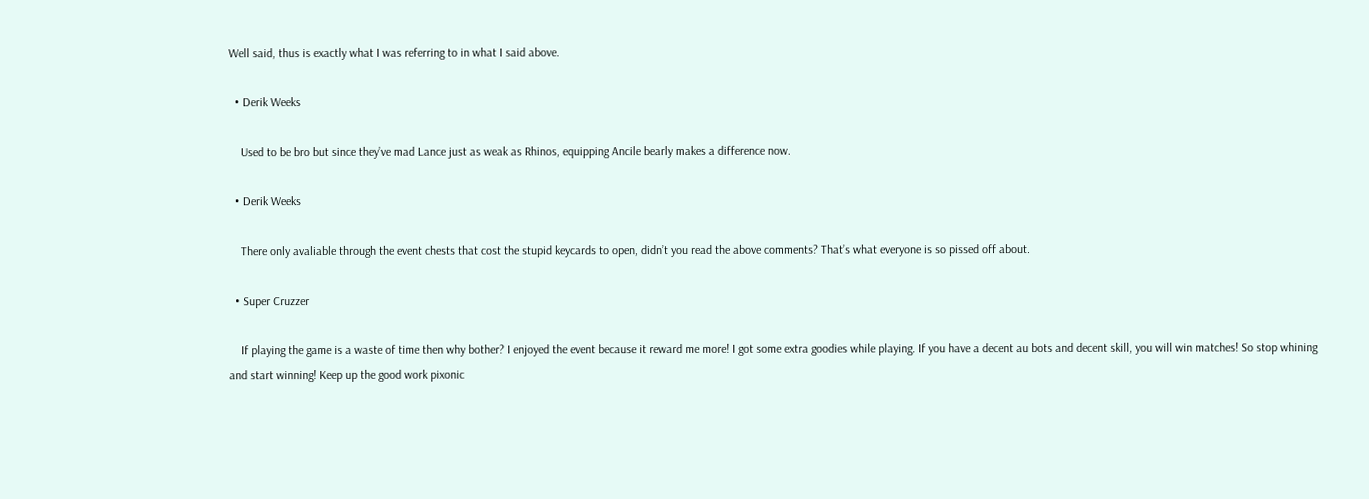Well said, thus is exactly what I was referring to in what I said above.

  • Derik Weeks

    Used to be bro but since they’ve mad Lance just as weak as Rhinos, equipping Ancile bearly makes a difference now.

  • Derik Weeks

    There only avaliable through the event chests that cost the stupid keycards to open, didn’t you read the above comments? That’s what everyone is so pissed off about.

  • Super Cruzzer

    If playing the game is a waste of time then why bother? I enjoyed the event because it reward me more! I got some extra goodies while playing. If you have a decent au bots and decent skill, you will win matches! So stop whining and start winning! Keep up the good work pixonic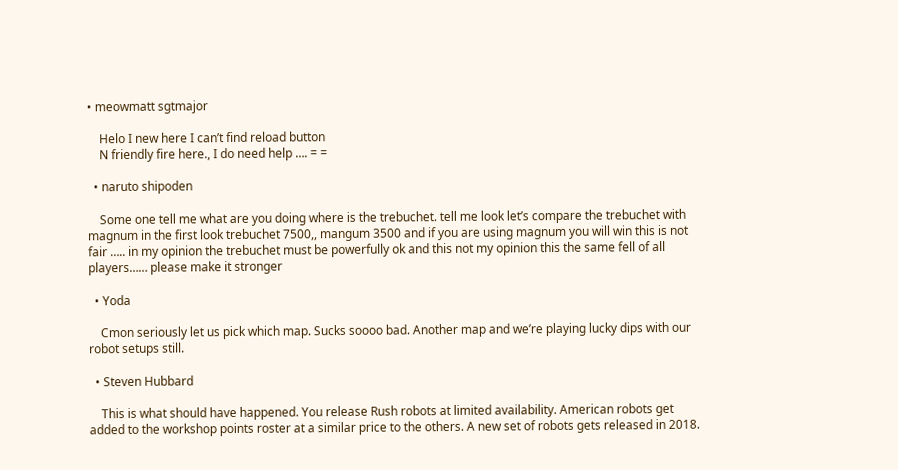• meowmatt sgtmajor

    Helo I new here I can’t find reload button
    N friendly fire here., I do need help …. = =

  • naruto shipoden

    Some one tell me what are you doing where is the trebuchet. tell me look let’s compare the trebuchet with magnum in the first look trebuchet 7500,, mangum 3500 and if you are using magnum you will win this is not fair ….. in my opinion the trebuchet must be powerfully ok and this not my opinion this the same fell of all players…… please make it stronger

  • Yoda

    Cmon seriously let us pick which map. Sucks soooo bad. Another map and we’re playing lucky dips with our robot setups still.

  • Steven Hubbard

    This is what should have happened. You release Rush robots at limited availability. American robots get added to the workshop points roster at a similar price to the others. A new set of robots gets released in 2018.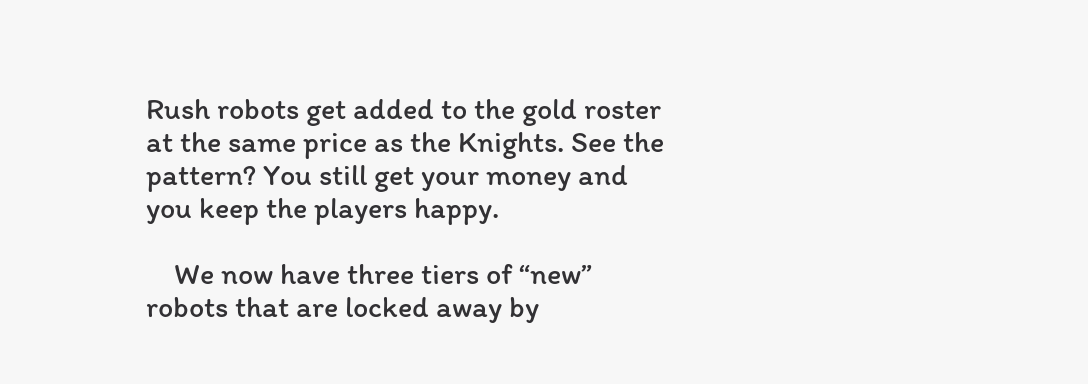Rush robots get added to the gold roster at the same price as the Knights. See the pattern? You still get your money and you keep the players happy.

    We now have three tiers of “new” robots that are locked away by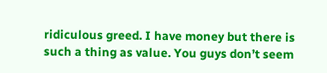ridiculous greed. I have money but there is such a thing as value. You guys don’t seem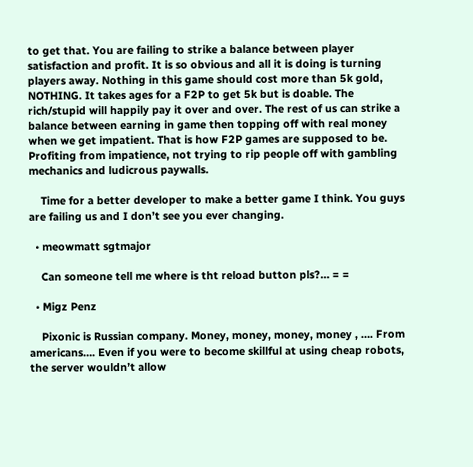to get that. You are failing to strike a balance between player satisfaction and profit. It is so obvious and all it is doing is turning players away. Nothing in this game should cost more than 5k gold, NOTHING. It takes ages for a F2P to get 5k but is doable. The rich/stupid will happily pay it over and over. The rest of us can strike a balance between earning in game then topping off with real money when we get impatient. That is how F2P games are supposed to be. Profiting from impatience, not trying to rip people off with gambling mechanics and ludicrous paywalls.

    Time for a better developer to make a better game I think. You guys are failing us and I don’t see you ever changing.

  • meowmatt sgtmajor

    Can someone tell me where is tht reload button pls?… = =

  • Migz Penz

    Pixonic is Russian company. Money, money, money, money , …. From americans…. Even if you were to become skillful at using cheap robots, the server wouldn’t allow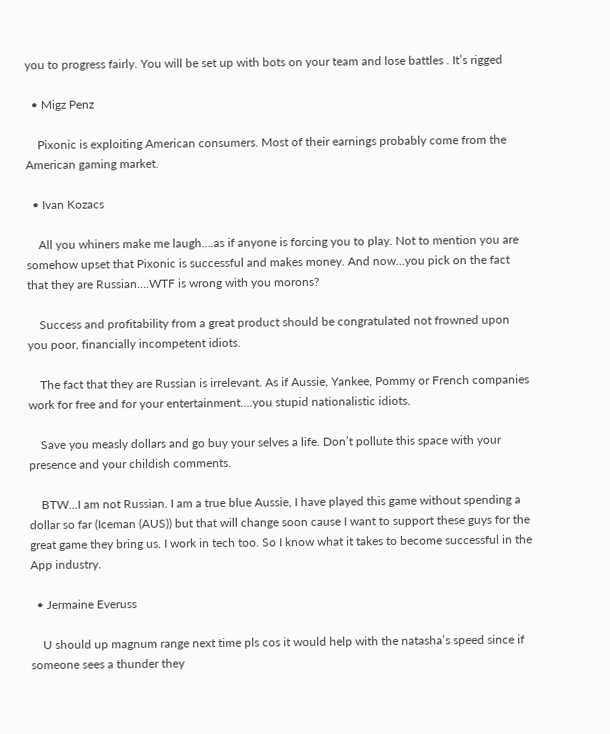you to progress fairly. You will be set up with bots on your team and lose battles . It’s rigged

  • Migz Penz

    Pixonic is exploiting American consumers. Most of their earnings probably come from the American gaming market.

  • Ivan Kozacs

    All you whiners make me laugh….as if anyone is forcing you to play. Not to mention you are somehow upset that Pixonic is successful and makes money. And now…you pick on the fact that they are Russian….WTF is wrong with you morons?

    Success and profitability from a great product should be congratulated not frowned upon you poor, financially incompetent idiots.

    The fact that they are Russian is irrelevant. As if Aussie, Yankee, Pommy or French companies work for free and for your entertainment….you stupid nationalistic idiots.

    Save you measly dollars and go buy your selves a life. Don’t pollute this space with your presence and your childish comments.

    BTW…I am not Russian. I am a true blue Aussie, I have played this game without spending a dollar so far (Iceman (AUS)) but that will change soon cause I want to support these guys for the great game they bring us. I work in tech too. So I know what it takes to become successful in the App industry.

  • Jermaine Everuss

    U should up magnum range next time pls cos it would help with the natasha’s speed since if someone sees a thunder they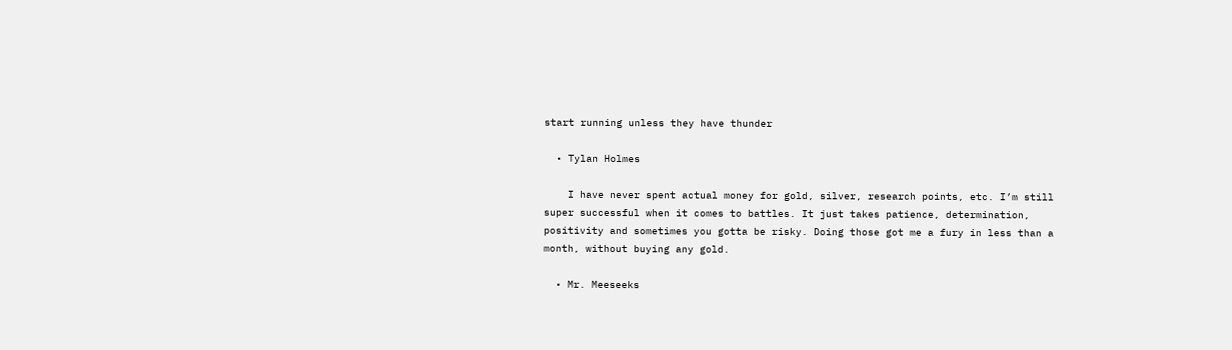start running unless they have thunder

  • Tylan Holmes

    I have never spent actual money for gold, silver, research points, etc. I’m still super successful when it comes to battles. It just takes patience, determination, positivity and sometimes you gotta be risky. Doing those got me a fury in less than a month, without buying any gold.

  • Mr. Meeseeks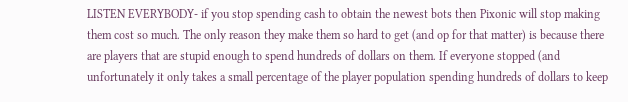LISTEN EVERYBODY- if you stop spending cash to obtain the newest bots then Pixonic will stop making them cost so much. The only reason they make them so hard to get (and op for that matter) is because there are players that are stupid enough to spend hundreds of dollars on them. If everyone stopped (and unfortunately it only takes a small percentage of the player population spending hundreds of dollars to keep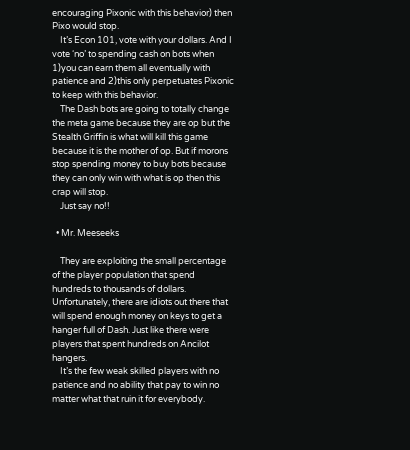encouraging Pixonic with this behavior) then Pixo would stop.
    It’s Econ 101, vote with your dollars. And I vote ‘no’ to spending cash on bots when 1)you can earn them all eventually with patience and 2)this only perpetuates Pixonic to keep with this behavior.
    The Dash bots are going to totally change the meta game because they are op but the Stealth Griffin is what will kill this game because it is the mother of op. But if morons stop spending money to buy bots because they can only win with what is op then this crap will stop.
    Just say no!!

  • Mr. Meeseeks

    They are exploiting the small percentage of the player population that spend hundreds to thousands of dollars. Unfortunately, there are idiots out there that will spend enough money on keys to get a hanger full of Dash. Just like there were players that spent hundreds on Ancilot hangers.
    It’s the few weak skilled players with no patience and no ability that pay to win no matter what that ruin it for everybody.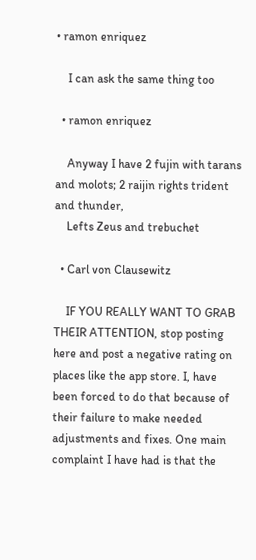• ramon enriquez

    I can ask the same thing too

  • ramon enriquez

    Anyway I have 2 fujin with tarans and molots; 2 raijin rights trident and thunder,
    Lefts Zeus and trebuchet

  • Carl von Clausewitz

    IF YOU REALLY WANT TO GRAB THEIR ATTENTION, stop posting here and post a negative rating on places like the app store. I, have been forced to do that because of their failure to make needed adjustments and fixes. One main complaint I have had is that the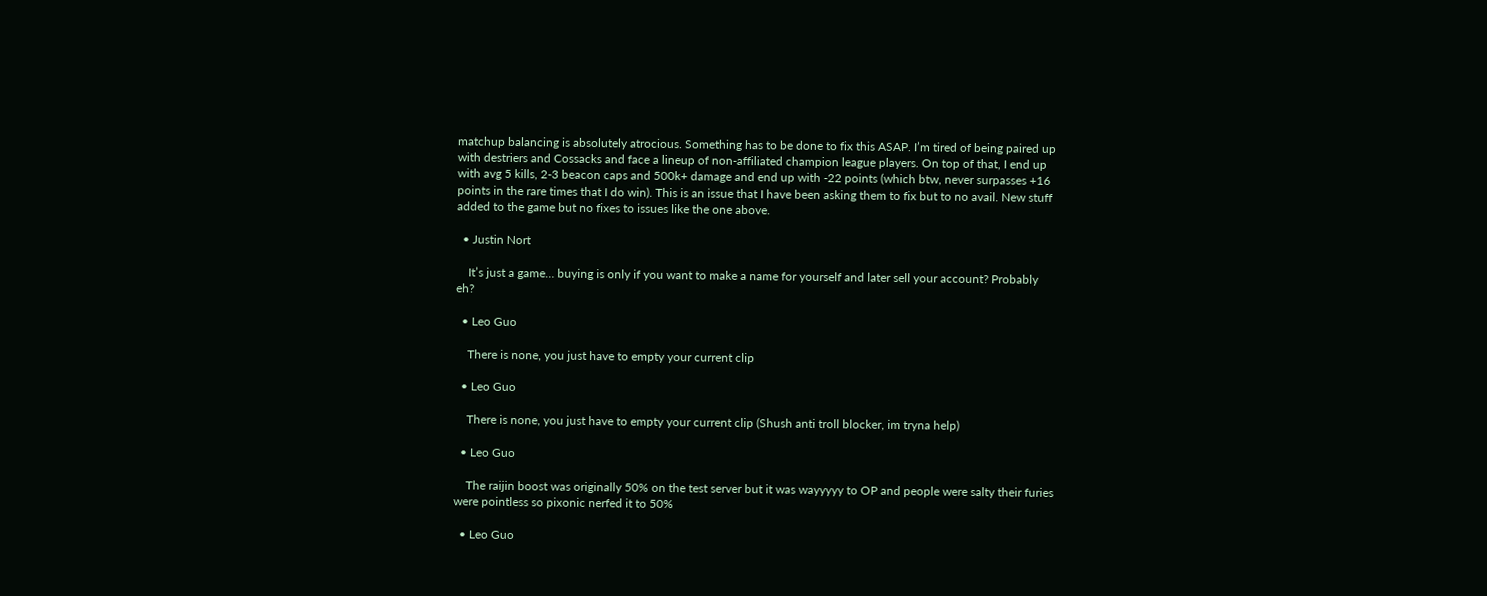matchup balancing is absolutely atrocious. Something has to be done to fix this ASAP. I’m tired of being paired up with destriers and Cossacks and face a lineup of non-affiliated champion league players. On top of that, I end up with avg 5 kills, 2-3 beacon caps and 500k+ damage and end up with -22 points (which btw, never surpasses +16 points in the rare times that I do win). This is an issue that I have been asking them to fix but to no avail. New stuff added to the game but no fixes to issues like the one above.

  • Justin Nort

    It’s just a game… buying is only if you want to make a name for yourself and later sell your account? Probably eh?

  • Leo Guo

    There is none, you just have to empty your current clip

  • Leo Guo

    There is none, you just have to empty your current clip (Shush anti troll blocker, im tryna help)

  • Leo Guo

    The raijin boost was originally 50% on the test server but it was wayyyyy to OP and people were salty their furies were pointless so pixonic nerfed it to 50%

  • Leo Guo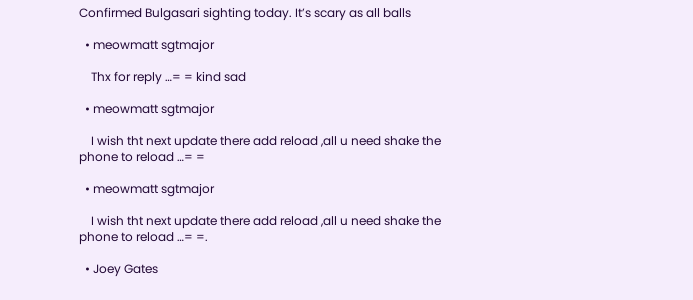Confirmed Bulgasari sighting today. It’s scary as all balls

  • meowmatt sgtmajor

    Thx for reply …= = kind sad

  • meowmatt sgtmajor

    I wish tht next update there add reload ,all u need shake the phone to reload …= =

  • meowmatt sgtmajor

    I wish tht next update there add reload ,all u need shake the phone to reload …= =.

  • Joey Gates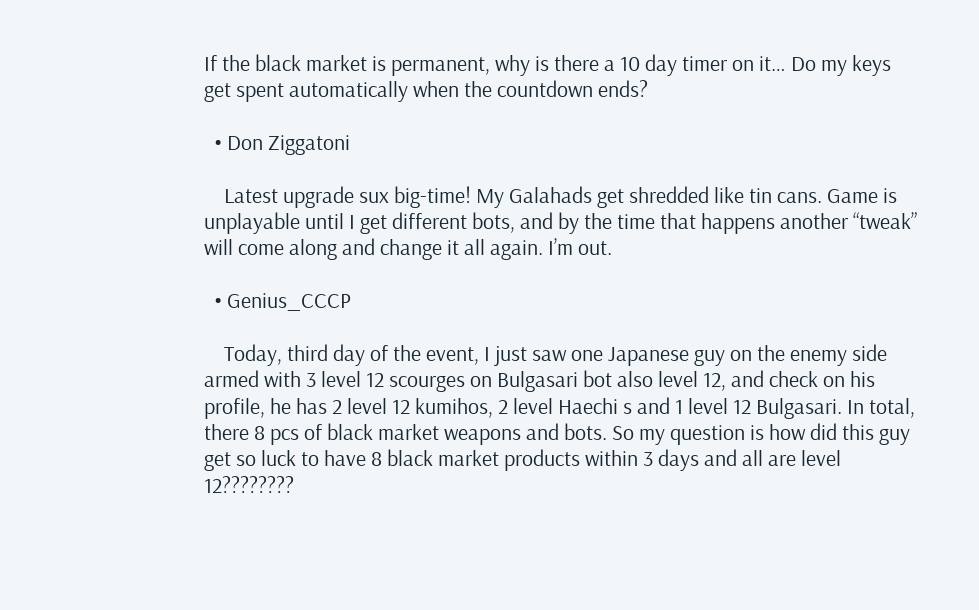If the black market is permanent, why is there a 10 day timer on it… Do my keys get spent automatically when the countdown ends?

  • Don Ziggatoni

    Latest upgrade sux big-time! My Galahads get shredded like tin cans. Game is unplayable until I get different bots, and by the time that happens another “tweak” will come along and change it all again. I’m out.

  • Genius_CCCP

    Today, third day of the event, I just saw one Japanese guy on the enemy side armed with 3 level 12 scourges on Bulgasari bot also level 12, and check on his profile, he has 2 level 12 kumihos, 2 level Haechi s and 1 level 12 Bulgasari. In total, there 8 pcs of black market weapons and bots. So my question is how did this guy get so luck to have 8 black market products within 3 days and all are level 12????????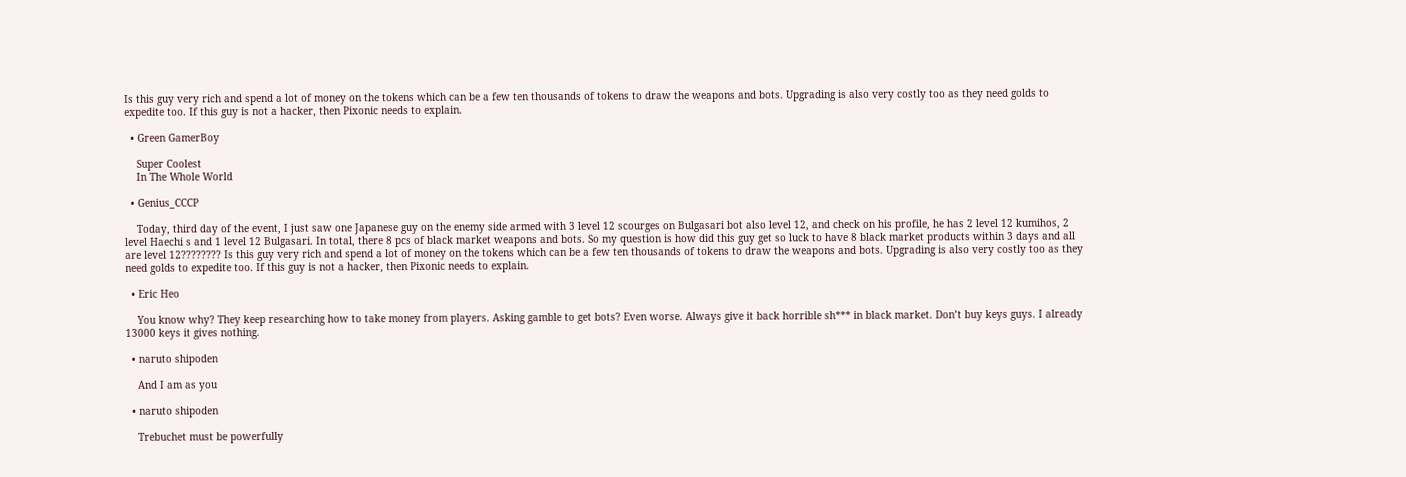Is this guy very rich and spend a lot of money on the tokens which can be a few ten thousands of tokens to draw the weapons and bots. Upgrading is also very costly too as they need golds to expedite too. If this guy is not a hacker, then Pixonic needs to explain.

  • Green GamerBoy

    Super Coolest
    In The Whole World

  • Genius_CCCP

    Today, third day of the event, I just saw one Japanese guy on the enemy side armed with 3 level 12 scourges on Bulgasari bot also level 12, and check on his profile, he has 2 level 12 kumihos, 2 level Haechi s and 1 level 12 Bulgasari. In total, there 8 pcs of black market weapons and bots. So my question is how did this guy get so luck to have 8 black market products within 3 days and all are level 12???????? Is this guy very rich and spend a lot of money on the tokens which can be a few ten thousands of tokens to draw the weapons and bots. Upgrading is also very costly too as they need golds to expedite too. If this guy is not a hacker, then Pixonic needs to explain.

  • Eric Heo

    You know why? They keep researching how to take money from players. Asking gamble to get bots? Even worse. Always give it back horrible sh*** in black market. Don’t buy keys guys. I already 13000 keys it gives nothing.

  • naruto shipoden

    And I am as you

  • naruto shipoden

    Trebuchet must be powerfully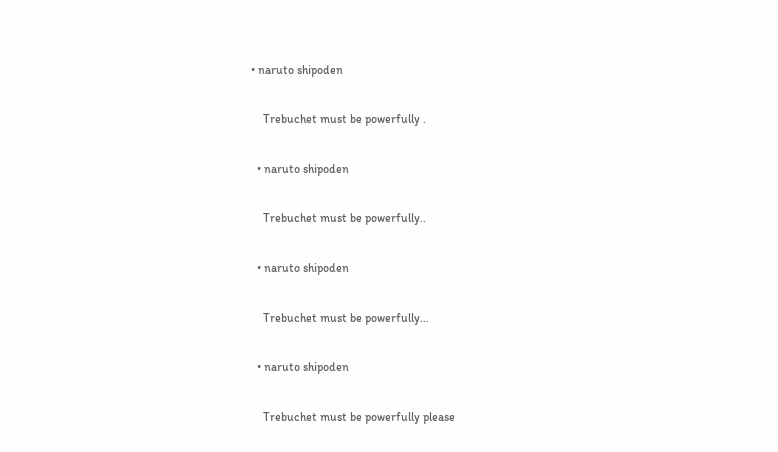• naruto shipoden

    Trebuchet must be powerfully .

  • naruto shipoden

    Trebuchet must be powerfully..

  • naruto shipoden

    Trebuchet must be powerfully…

  • naruto shipoden

    Trebuchet must be powerfully please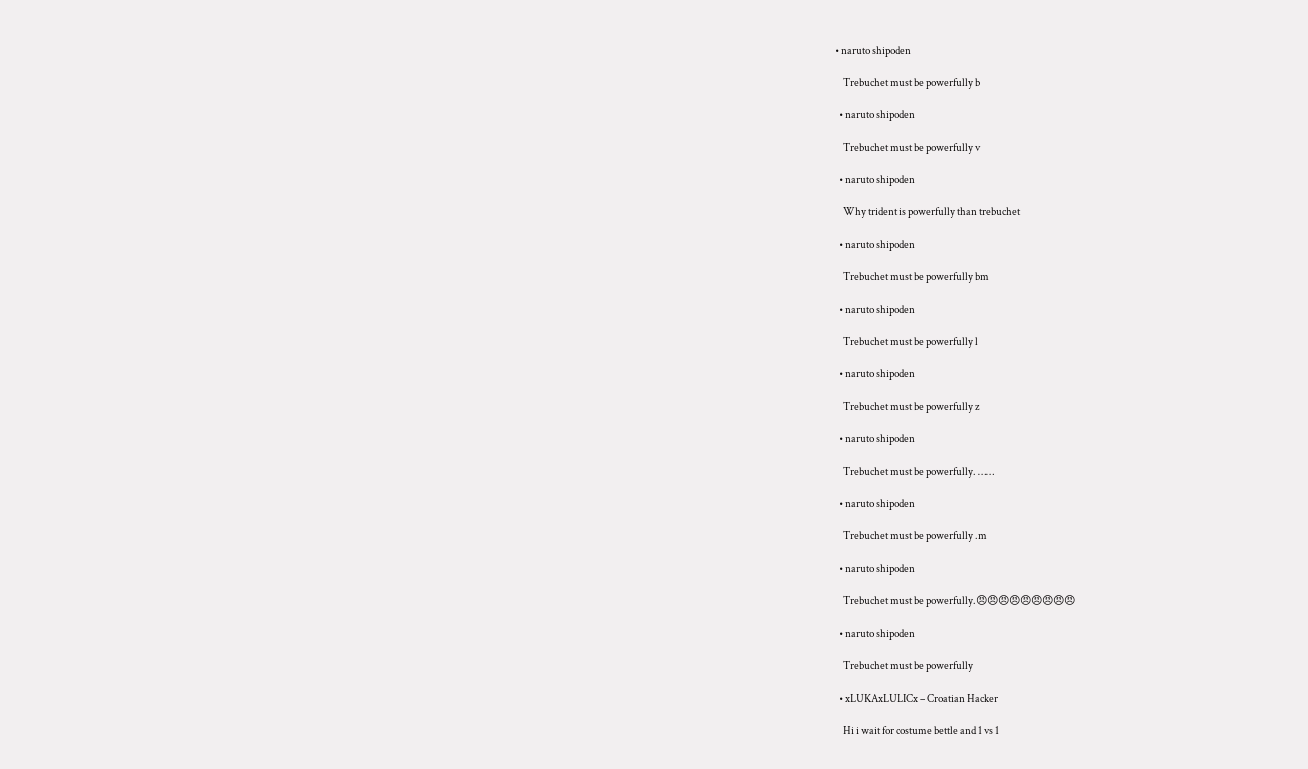• naruto shipoden

    Trebuchet must be powerfully b

  • naruto shipoden

    Trebuchet must be powerfully v

  • naruto shipoden

    Why trident is powerfully than trebuchet

  • naruto shipoden

    Trebuchet must be powerfully bm

  • naruto shipoden

    Trebuchet must be powerfully l

  • naruto shipoden

    Trebuchet must be powerfully z

  • naruto shipoden

    Trebuchet must be powerfully. ……

  • naruto shipoden

    Trebuchet must be powerfully .m

  • naruto shipoden

    Trebuchet must be powerfully.😠😠😠😠😠😠😠😠😠

  • naruto shipoden

    Trebuchet must be powerfully

  • xLUKAxLULICx – Croatian Hacker

    Hi i wait for costume bettle and 1 vs 1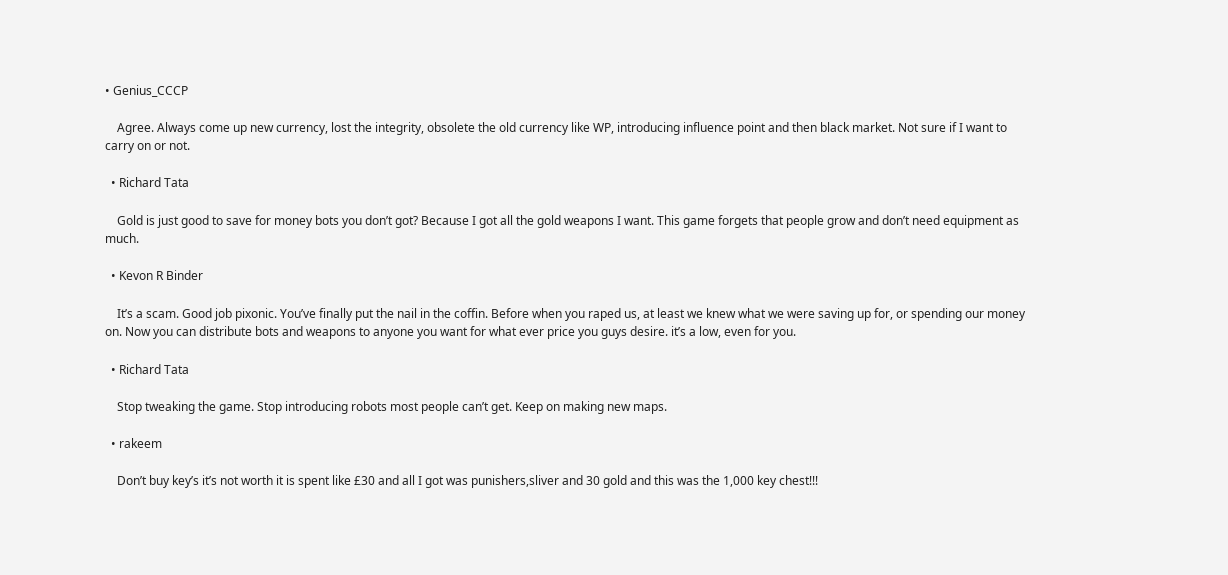• Genius_CCCP

    Agree. Always come up new currency, lost the integrity, obsolete the old currency like WP, introducing influence point and then black market. Not sure if I want to carry on or not.

  • Richard Tata

    Gold is just good to save for money bots you don’t got? Because I got all the gold weapons I want. This game forgets that people grow and don’t need equipment as much.

  • Kevon R Binder

    It’s a scam. Good job pixonic. You’ve finally put the nail in the coffin. Before when you raped us, at least we knew what we were saving up for, or spending our money on. Now you can distribute bots and weapons to anyone you want for what ever price you guys desire. it’s a low, even for you.

  • Richard Tata

    Stop tweaking the game. Stop introducing robots most people can’t get. Keep on making new maps.

  • rakeem

    Don’t buy key’s it’s not worth it is spent like £30 and all I got was punishers,sliver and 30 gold and this was the 1,000 key chest!!!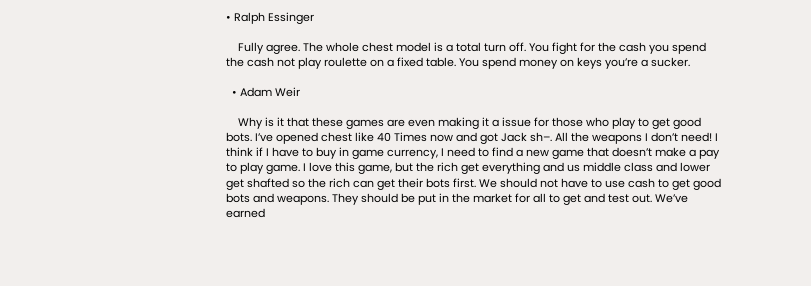• Ralph Essinger

    Fully agree. The whole chest model is a total turn off. You fight for the cash you spend the cash not play roulette on a fixed table. You spend money on keys you’re a sucker.

  • Adam Weir

    Why is it that these games are even making it a issue for those who play to get good bots. I’ve opened chest like 40 Times now and got Jack sh–. All the weapons I don’t need! I think if I have to buy in game currency, I need to find a new game that doesn’t make a pay to play game. I love this game, but the rich get everything and us middle class and lower get shafted so the rich can get their bots first. We should not have to use cash to get good bots and weapons. They should be put in the market for all to get and test out. We’ve earned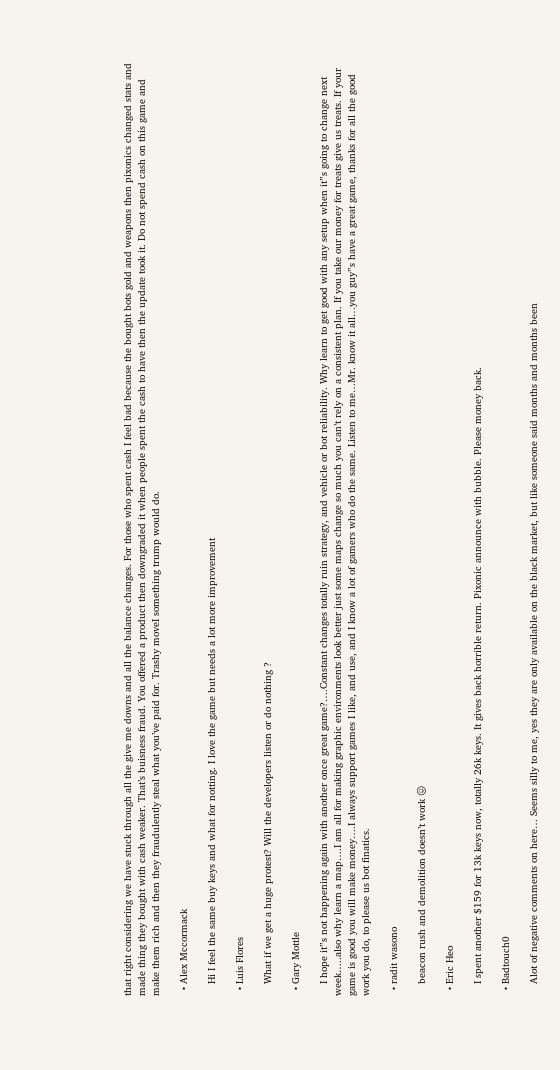that right considering we have stuck through all the give me downs and all the balance changes. For those who spent cash I feel bad because the bought bots gold and weapons then pixonics changed stats and made thing they bought with cash weaker. That’s buisness fraud. You offered a product then downgraded it when people spent the cash to have then the update took it. Do not spend cash on this game and make them rich and then they fraudulently steal what you’ve paid for. Trashy moveI something trump would do.

  • Alex Mccormack

    Hi I feel the same buy keys and what for notting. I love the game but needs a lot more improvement

  • Luis Flores

    What if we get a huge protest? Will the developers listen or do nothing ?

  • Gary Mottle

    I hope it”s not happening again with another once great game?….Constant changes totally ruin strategy, and vehicle or bot reliability. Why learn to get good with any setup when it”s going to change next week…..also why learn a map….I am all for making graphic environments look better just some maps change so much you can’t rely on a consistent plan. If you take our money for treats give us treats. If your game is good you will make money….I always support games I like, and use, and I know a lot of gamers who do the same. Listen to me…Mr. know it all…you guy”s have a great game, thanks for all the good work you do, to please us bot finatics.

  • radit wasono

    beacon rush and demolition doesn’t work 😖

  • Eric Heo

    I spent another $159 for 13k keys now, totally 26k keys. It gives back horrible return. Pixonic announce with bubble. Please money back.

  • Badtouch0

    Alot of negative comments on here… Seems silly to me, yes they are only available on the black market, but like someone said months and months been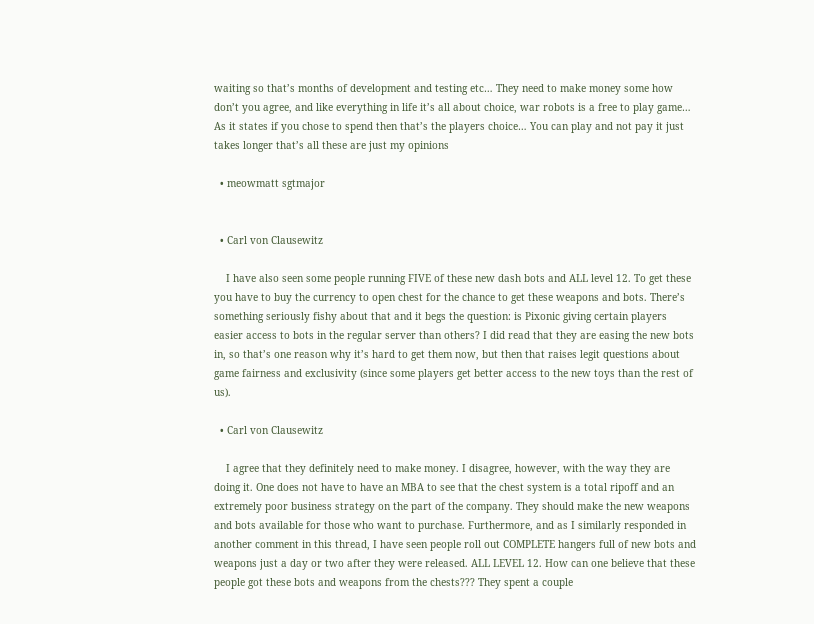waiting so that’s months of development and testing etc… They need to make money some how  don’t you agree, and like everything in life it’s all about choice, war robots is a free to play game… As it states if you chose to spend then that’s the players choice… You can play and not pay it just takes longer that’s all these are just my opinions

  • meowmatt sgtmajor


  • Carl von Clausewitz

    I have also seen some people running FIVE of these new dash bots and ALL level 12. To get these you have to buy the currency to open chest for the chance to get these weapons and bots. There’s something seriously fishy about that and it begs the question: is Pixonic giving certain players easier access to bots in the regular server than others? I did read that they are easing the new bots in, so that’s one reason why it’s hard to get them now, but then that raises legit questions about game fairness and exclusivity (since some players get better access to the new toys than the rest of us).

  • Carl von Clausewitz

    I agree that they definitely need to make money. I disagree, however, with the way they are doing it. One does not have to have an MBA to see that the chest system is a total ripoff and an extremely poor business strategy on the part of the company. They should make the new weapons and bots available for those who want to purchase. Furthermore, and as I similarly responded in another comment in this thread, I have seen people roll out COMPLETE hangers full of new bots and weapons just a day or two after they were released. ALL LEVEL 12. How can one believe that these people got these bots and weapons from the chests??? They spent a couple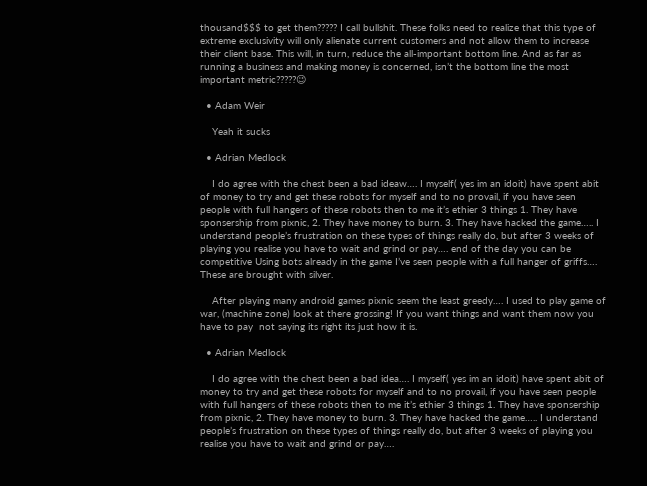thousand$$$ to get them????? I call bullshit. These folks need to realize that this type of extreme exclusivity will only alienate current customers and not allow them to increase their client base. This will, in turn, reduce the all-important bottom line. And as far as running a business and making money is concerned, isn’t the bottom line the most important metric?????😉

  • Adam Weir

    Yeah it sucks

  • Adrian Medlock

    I do agree with the chest been a bad ideaw…. I myself( yes im an idoit) have spent abit of money to try and get these robots for myself and to no provail, if you have seen people with full hangers of these robots then to me it’s ethier 3 things 1. They have sponsership from pixnic, 2. They have money to burn. 3. They have hacked the game….. I understand people’s frustration on these types of things really do, but after 3 weeks of playing you realise you have to wait and grind or pay…. end of the day you can be competitive Using bots already in the game I’ve seen people with a full hanger of griffs…. These are brought with silver.

    After playing many android games pixnic seem the least greedy…. I used to play game of war, (machine zone) look at there grossing! If you want things and want them now you have to pay  not saying its right its just how it is.

  • Adrian Medlock

    I do agree with the chest been a bad idea…. I myself( yes im an idoit) have spent abit of money to try and get these robots for myself and to no provail, if you have seen people with full hangers of these robots then to me it’s ethier 3 things 1. They have sponsership from pixnic, 2. They have money to burn. 3. They have hacked the game….. I understand people’s frustration on these types of things really do, but after 3 weeks of playing you realise you have to wait and grind or pay….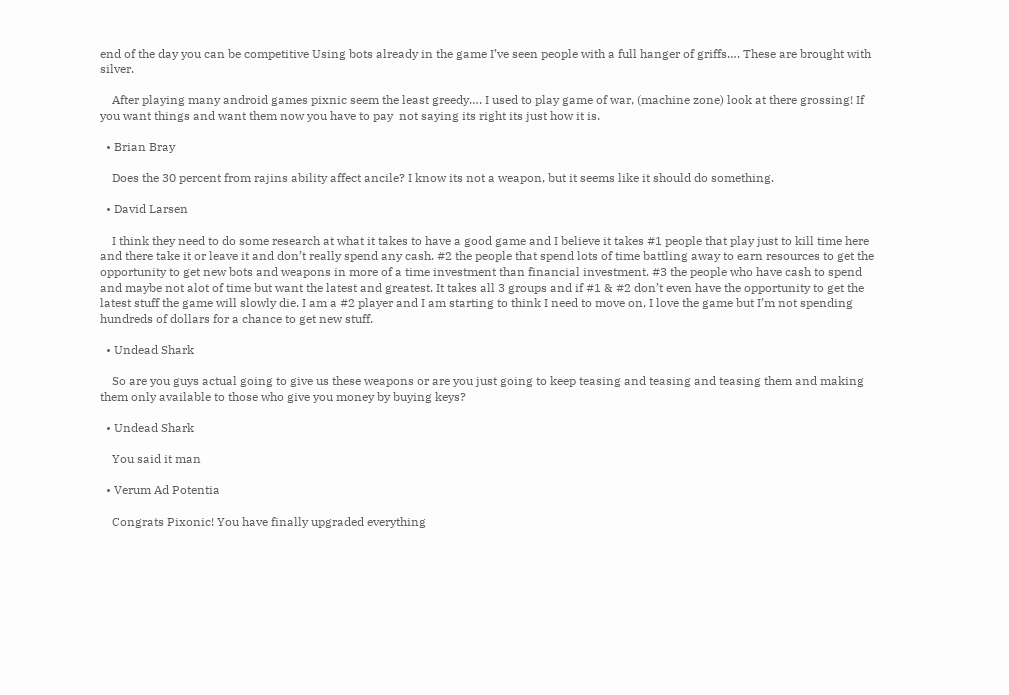end of the day you can be competitive Using bots already in the game I’ve seen people with a full hanger of griffs…. These are brought with silver.

    After playing many android games pixnic seem the least greedy…. I used to play game of war, (machine zone) look at there grossing! If you want things and want them now you have to pay  not saying its right its just how it is.

  • Brian Bray

    Does the 30 percent from rajins ability affect ancile? I know its not a weapon, but it seems like it should do something.

  • David Larsen

    I think they need to do some research at what it takes to have a good game and I believe it takes #1 people that play just to kill time here and there take it or leave it and don’t really spend any cash. #2 the people that spend lots of time battling away to earn resources to get the opportunity to get new bots and weapons in more of a time investment than financial investment. #3 the people who have cash to spend and maybe not alot of time but want the latest and greatest. It takes all 3 groups and if #1 & #2 don’t even have the opportunity to get the latest stuff the game will slowly die. I am a #2 player and I am starting to think I need to move on, I love the game but I’m not spending hundreds of dollars for a chance to get new stuff.

  • Undead Shark

    So are you guys actual going to give us these weapons or are you just going to keep teasing and teasing and teasing them and making them only available to those who give you money by buying keys?

  • Undead Shark

    You said it man

  • Verum Ad Potentia

    Congrats Pixonic! You have finally upgraded everything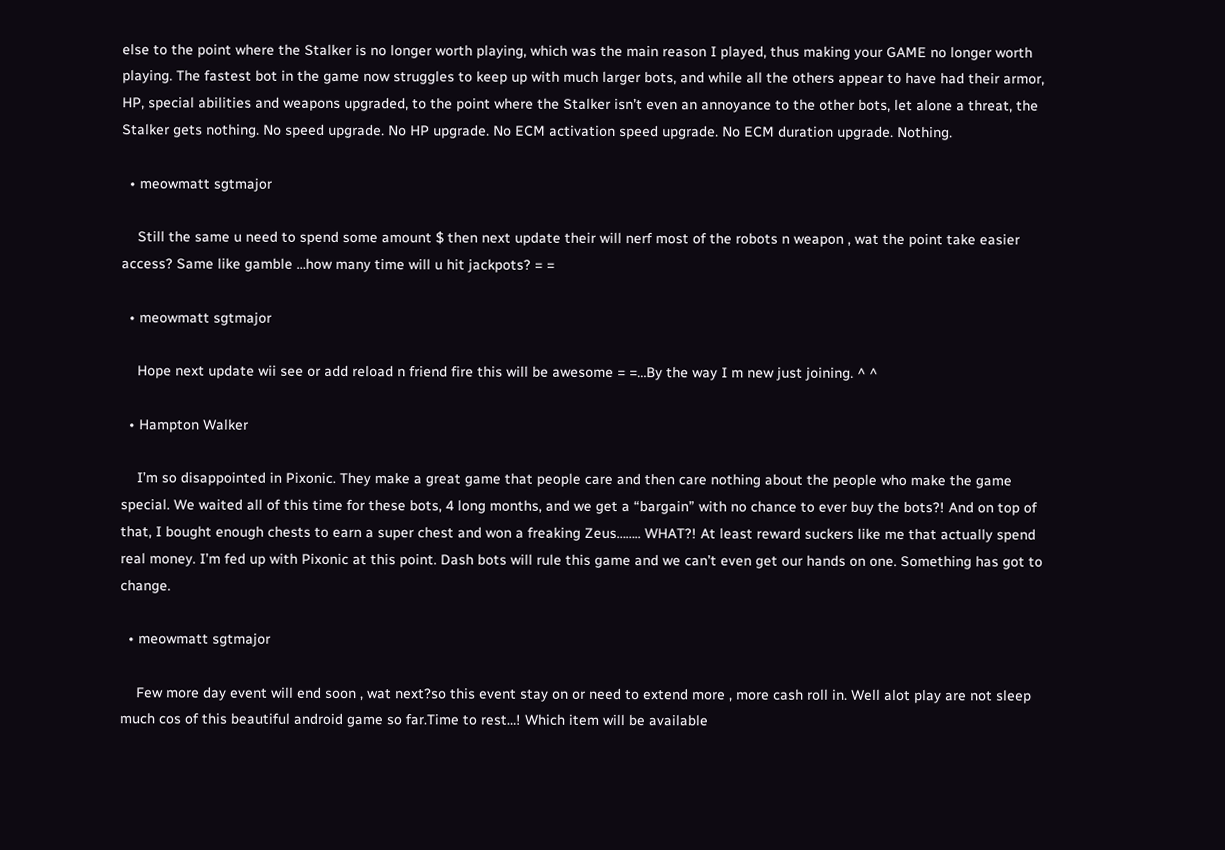else to the point where the Stalker is no longer worth playing, which was the main reason I played, thus making your GAME no longer worth playing. The fastest bot in the game now struggles to keep up with much larger bots, and while all the others appear to have had their armor, HP, special abilities and weapons upgraded, to the point where the Stalker isn’t even an annoyance to the other bots, let alone a threat, the Stalker gets nothing. No speed upgrade. No HP upgrade. No ECM activation speed upgrade. No ECM duration upgrade. Nothing.

  • meowmatt sgtmajor

    Still the same u need to spend some amount $ then next update their will nerf most of the robots n weapon , wat the point take easier access? Same like gamble …how many time will u hit jackpots? = =

  • meowmatt sgtmajor

    Hope next update wii see or add reload n friend fire this will be awesome = =…By the way I m new just joining. ^ ^

  • Hampton Walker

    I’m so disappointed in Pixonic. They make a great game that people care and then care nothing about the people who make the game special. We waited all of this time for these bots, 4 long months, and we get a “bargain” with no chance to ever buy the bots?! And on top of that, I bought enough chests to earn a super chest and won a freaking Zeus…….. WHAT?! At least reward suckers like me that actually spend real money. I’m fed up with Pixonic at this point. Dash bots will rule this game and we can’t even get our hands on one. Something has got to change.

  • meowmatt sgtmajor

    Few more day event will end soon , wat next?so this event stay on or need to extend more , more cash roll in. Well alot play are not sleep much cos of this beautiful android game so far.Time to rest…! Which item will be available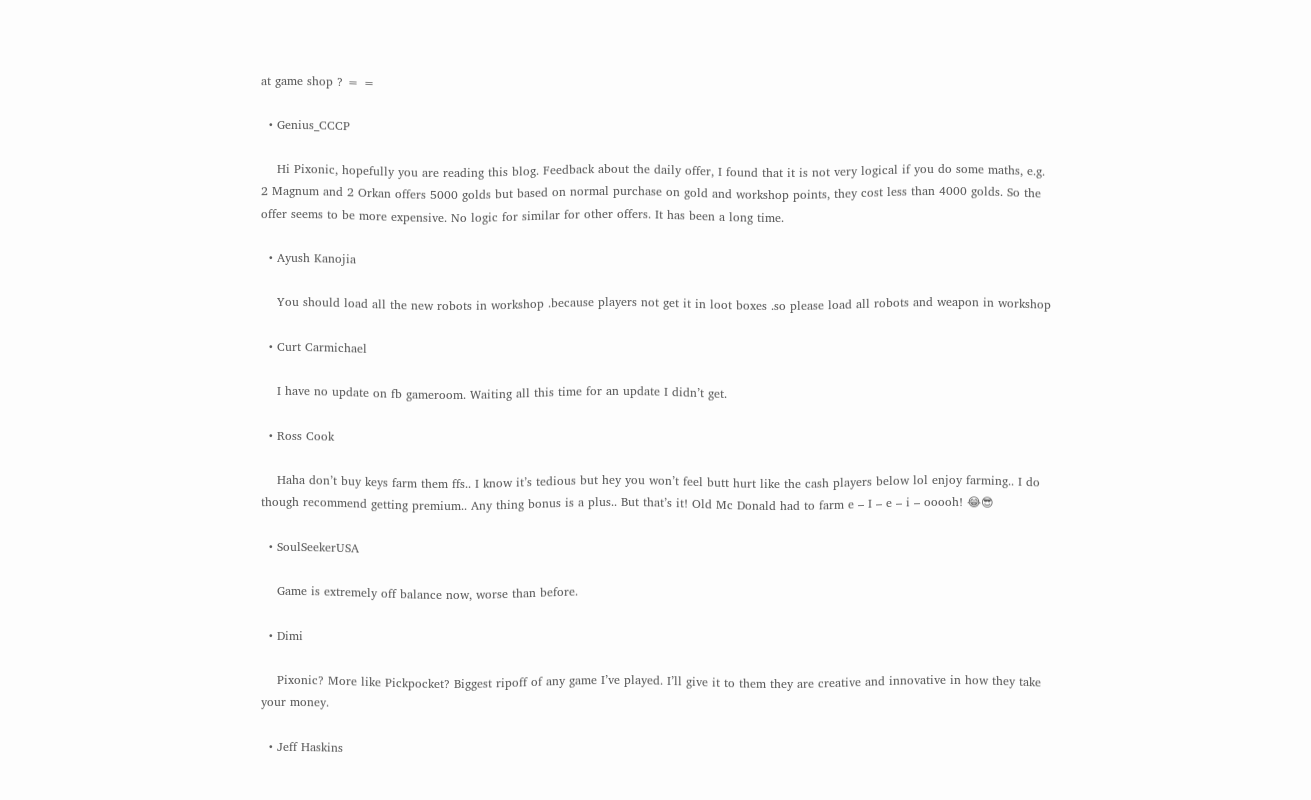at game shop ? = =

  • Genius_CCCP

    Hi Pixonic, hopefully you are reading this blog. Feedback about the daily offer, I found that it is not very logical if you do some maths, e.g. 2 Magnum and 2 Orkan offers 5000 golds but based on normal purchase on gold and workshop points, they cost less than 4000 golds. So the offer seems to be more expensive. No logic for similar for other offers. It has been a long time.

  • Ayush Kanojia

    You should load all the new robots in workshop .because players not get it in loot boxes .so please load all robots and weapon in workshop

  • Curt Carmichael

    I have no update on fb gameroom. Waiting all this time for an update I didn’t get.

  • Ross Cook

    Haha don’t buy keys farm them ffs.. I know it’s tedious but hey you won’t feel butt hurt like the cash players below lol enjoy farming.. I do though recommend getting premium.. Any thing bonus is a plus.. But that’s it! Old Mc Donald had to farm e – I – e – i – ooooh! 😂😎

  • SoulSeekerUSA

    Game is extremely off balance now, worse than before.

  • Dimi

    Pixonic? More like Pickpocket? Biggest ripoff of any game I’ve played. I’ll give it to them they are creative and innovative in how they take your money.

  • Jeff Haskins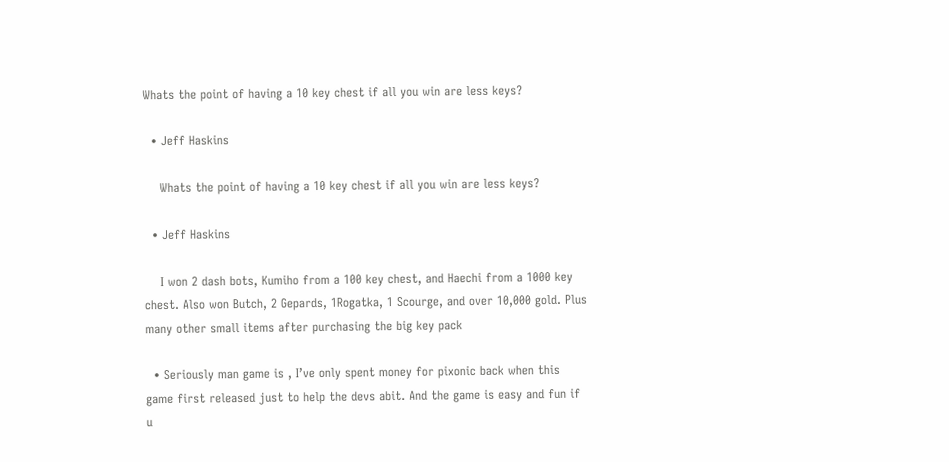Whats the point of having a 10 key chest if all you win are less keys?

  • Jeff Haskins

    Whats the point of having a 10 key chest if all you win are less keys?

  • Jeff Haskins

    I won 2 dash bots, Kumiho from a 100 key chest, and Haechi from a 1000 key chest. Also won Butch, 2 Gepards, 1Rogatka, 1 Scourge, and over 10,000 gold. Plus many other small items after purchasing the big key pack

  • Seriously man game is , I’ve only spent money for pixonic back when this game first released just to help the devs abit. And the game is easy and fun if u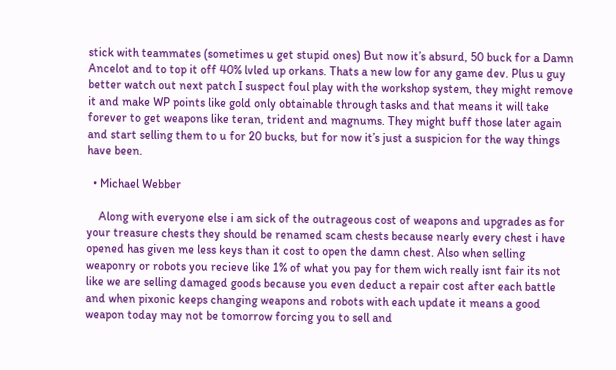stick with teammates (sometimes u get stupid ones) But now it’s absurd, 50 buck for a Damn Ancelot and to top it off 40% lvled up orkans. Thats a new low for any game dev. Plus u guy better watch out next patch I suspect foul play with the workshop system, they might remove it and make WP points like gold only obtainable through tasks and that means it will take forever to get weapons like teran, trident and magnums. They might buff those later again and start selling them to u for 20 bucks, but for now it’s just a suspicion for the way things have been.

  • Michael Webber

    Along with everyone else i am sick of the outrageous cost of weapons and upgrades as for your treasure chests they should be renamed scam chests because nearly every chest i have opened has given me less keys than it cost to open the damn chest. Also when selling weaponry or robots you recieve like 1% of what you pay for them wich really isnt fair its not like we are selling damaged goods because you even deduct a repair cost after each battle and when pixonic keeps changing weapons and robots with each update it means a good weapon today may not be tomorrow forcing you to sell and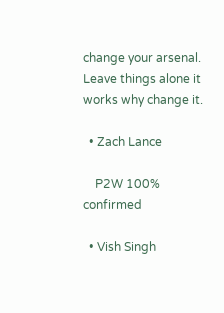change your arsenal. Leave things alone it works why change it.

  • Zach Lance

    P2W 100% confirmed

  • Vish Singh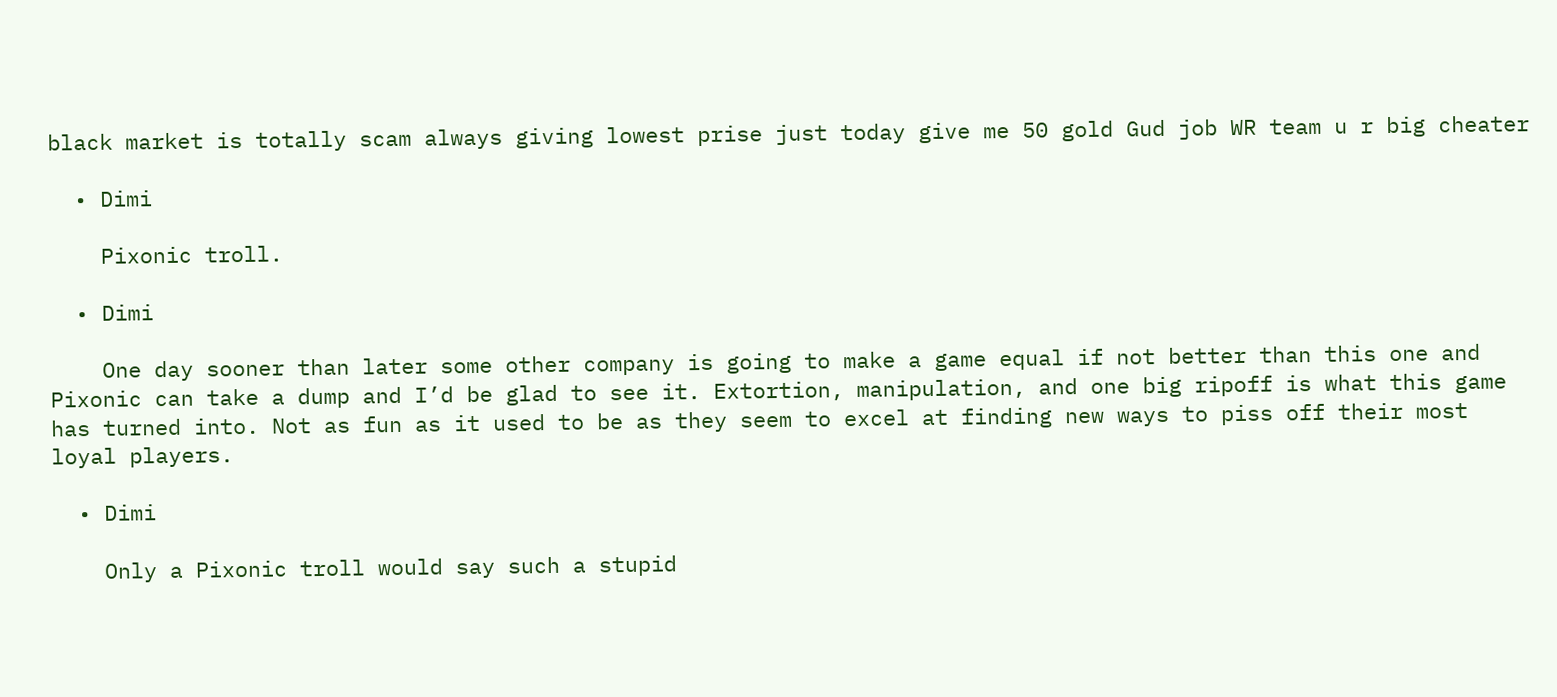black market is totally scam always giving lowest prise just today give me 50 gold Gud job WR team u r big cheater

  • Dimi

    Pixonic troll.

  • Dimi

    One day sooner than later some other company is going to make a game equal if not better than this one and Pixonic can take a dump and I’d be glad to see it. Extortion, manipulation, and one big ripoff is what this game has turned into. Not as fun as it used to be as they seem to excel at finding new ways to piss off their most loyal players.

  • Dimi

    Only a Pixonic troll would say such a stupid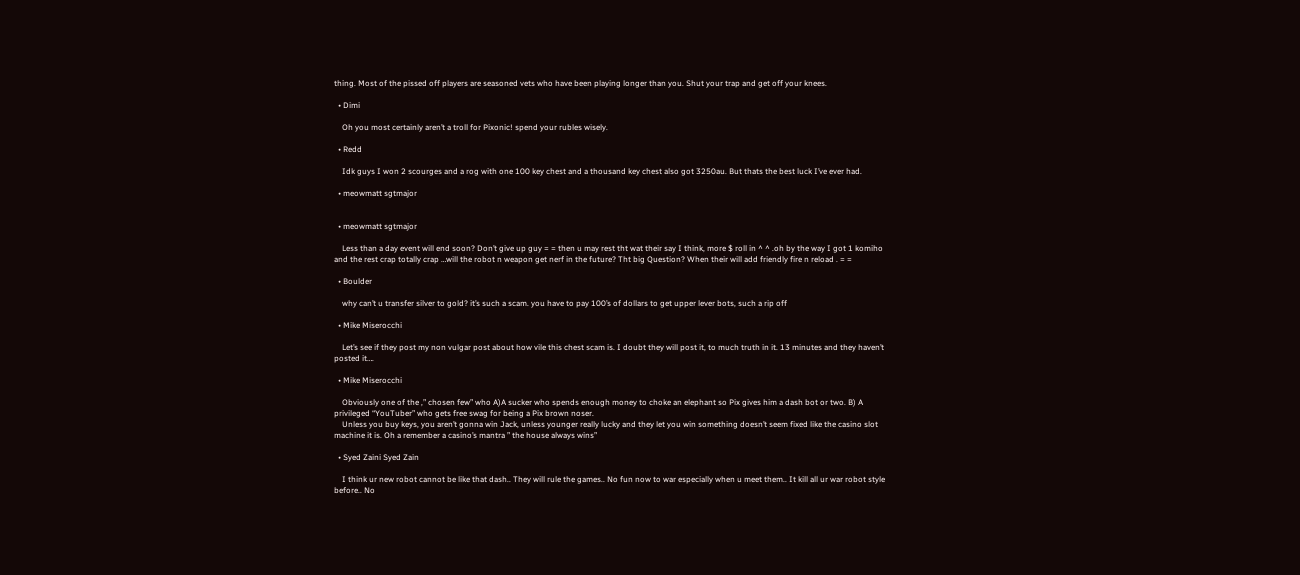thing. Most of the pissed off players are seasoned vets who have been playing longer than you. Shut your trap and get off your knees.

  • Dimi

    Oh you most certainly aren’t a troll for Pixonic! spend your rubles wisely.

  • Redd

    Idk guys I won 2 scourges and a rog with one 100 key chest and a thousand key chest also got 3250au. But thats the best luck I’ve ever had.

  • meowmatt sgtmajor


  • meowmatt sgtmajor

    Less than a day event will end soon? Don’t give up guy = = then u may rest tht wat their say I think, more $ roll in ^ ^ .oh by the way I got 1 komiho and the rest crap totally crap …will the robot n weapon get nerf in the future? Tht big Question? When their will add friendly fire n reload . = =

  • Boulder

    why can’t u transfer silver to gold? it’s such a scam. you have to pay 100’s of dollars to get upper lever bots, such a rip off

  • Mike Miserocchi

    Let’s see if they post my non vulgar post about how vile this chest scam is. I doubt they will post it, to much truth in it. 13 minutes and they haven’t posted it….

  • Mike Miserocchi

    Obviously one of the ,” chosen few” who A)A sucker who spends enough money to choke an elephant so Pix gives him a dash bot or two. B) A privileged “YouTuber” who gets free swag for being a Pix brown noser.
    Unless you buy keys, you aren’t gonna win Jack, unless younger really lucky and they let you win something doesn’t seem fixed like the casino slot machine it is. Oh a remember a casino’s mantra ” the house always wins”

  • Syed Zaini Syed Zain

    I think ur new robot cannot be like that dash.. They will rule the games.. No fun now to war especially when u meet them.. It kill all ur war robot style before.. No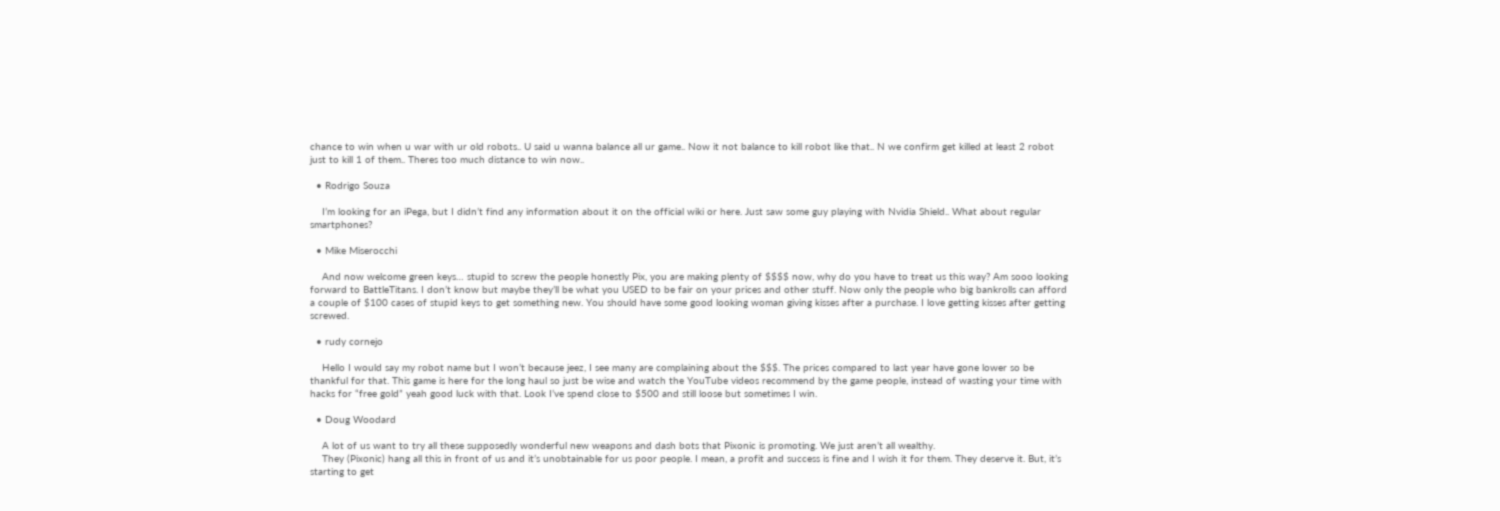chance to win when u war with ur old robots.. U said u wanna balance all ur game.. Now it not balance to kill robot like that.. N we confirm get killed at least 2 robot just to kill 1 of them.. Theres too much distance to win now..

  • Rodrigo Souza

    I’m looking for an iPega, but I didn’t find any information about it on the official wiki or here. Just saw some guy playing with Nvidia Shield.. What about regular smartphones?

  • Mike Miserocchi

    And now welcome green keys… stupid to screw the people honestly Pix, you are making plenty of $$$$ now, why do you have to treat us this way? Am sooo looking forward to BattleTitans. I don’t know but maybe they’ll be what you USED to be fair on your prices and other stuff. Now only the people who big bankrolls can afford a couple of $100 cases of stupid keys to get something new. You should have some good looking woman giving kisses after a purchase. I love getting kisses after getting screwed.

  • rudy cornejo

    Hello I would say my robot name but I won’t because jeez, I see many are complaining about the $$$. The prices compared to last year have gone lower so be thankful for that. This game is here for the long haul so just be wise and watch the YouTube videos recommend by the game people, instead of wasting your time with hacks for “free gold” yeah good luck with that. Look I’ve spend close to $500 and still loose but sometimes I win.

  • Doug Woodard

    A lot of us want to try all these supposedly wonderful new weapons and dash bots that Pixonic is promoting. We just aren’t all wealthy.
    They (Pixonic) hang all this in front of us and it’s unobtainable for us poor people. I mean, a profit and success is fine and I wish it for them. They deserve it. But, it’s starting to get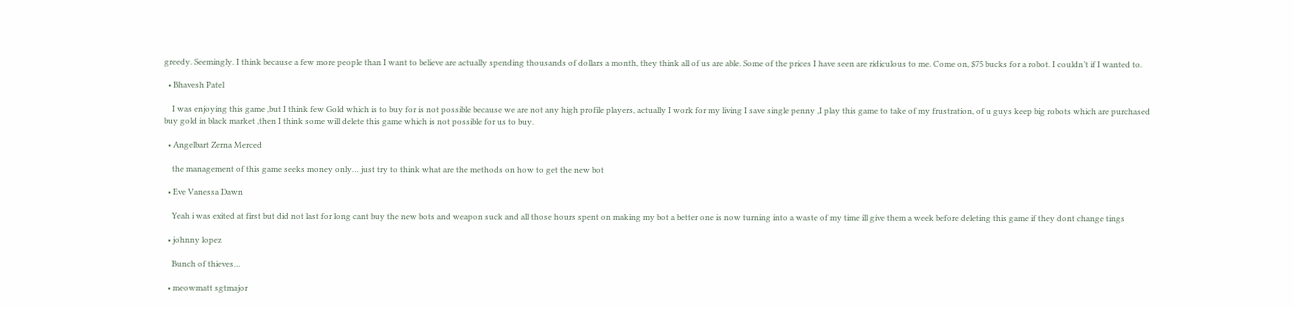greedy. Seemingly. I think because a few more people than I want to believe are actually spending thousands of dollars a month, they think all of us are able. Some of the prices I have seen are ridiculous to me. Come on, $75 bucks for a robot. I couldn’t if I wanted to.

  • Bhavesh Patel

    I was enjoying this game ,but I think few Gold which is to buy for is not possible because we are not any high profile players, actually I work for my living I save single penny ,I play this game to take of my frustration, of u guys keep big robots which are purchased buy gold in black market ,then I think some will delete this game which is not possible for us to buy.

  • Angelbart Zerna Merced

    the management of this game seeks money only… just try to think what are the methods on how to get the new bot

  • Eve Vanessa Dawn

    Yeah i was exited at first but did not last for long cant buy the new bots and weapon suck and all those hours spent on making my bot a better one is now turning into a waste of my time ill give them a week before deleting this game if they dont change tings

  • johnny lopez

    Bunch of thieves…

  • meowmatt sgtmajor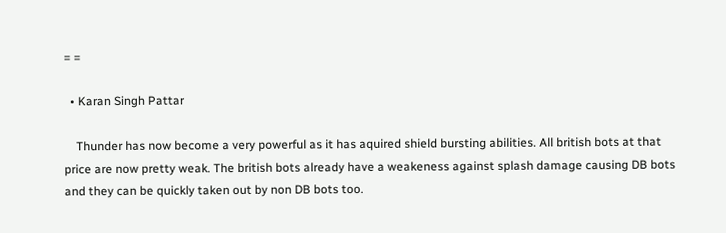= =

  • Karan Singh Pattar

    Thunder has now become a very powerful as it has aquired shield bursting abilities. All british bots at that price are now pretty weak. The british bots already have a weakeness against splash damage causing DB bots and they can be quickly taken out by non DB bots too.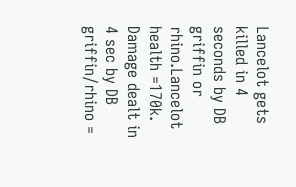Lancelot gets killed in 4 seconds by DB griffin or rhino.Lancelot health =170k. Damage dealt in 4 sec by DB griffin/rhino =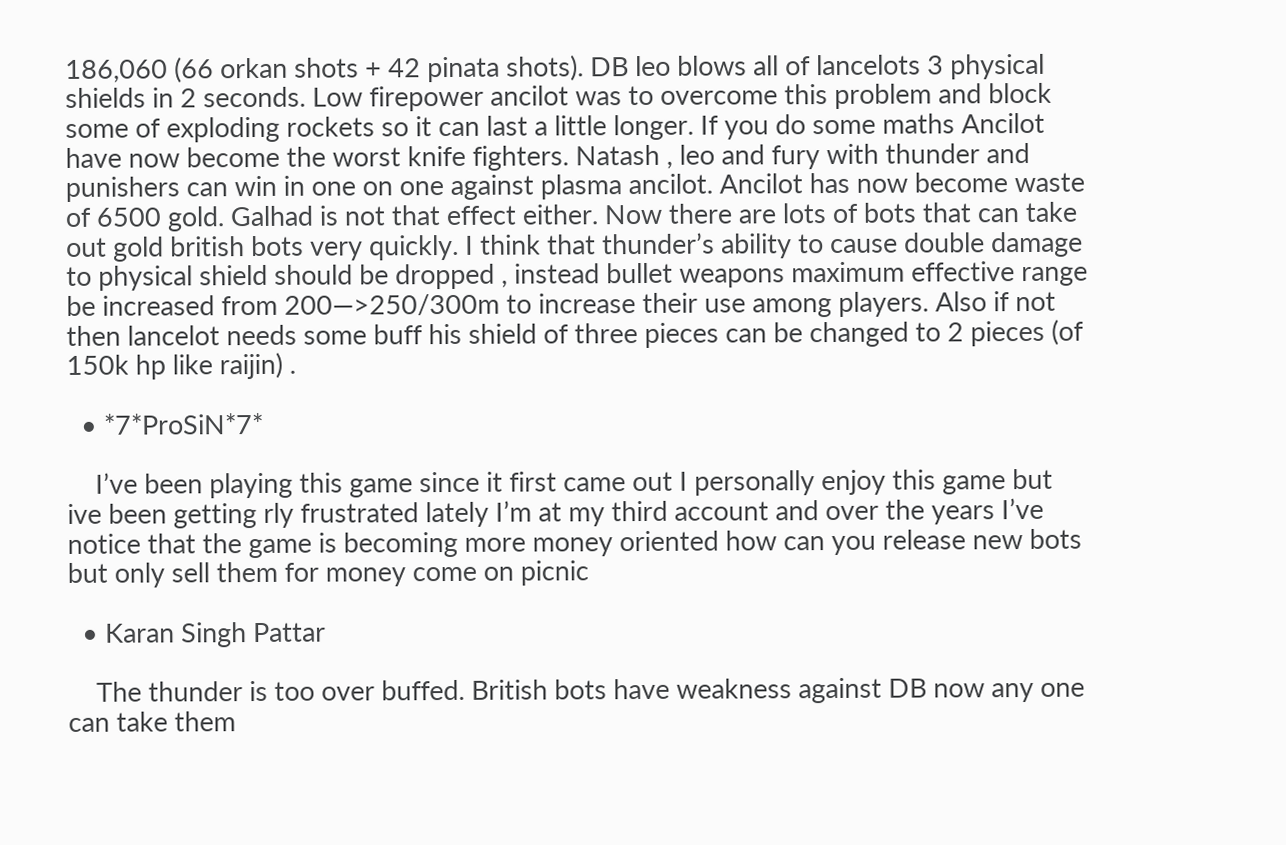186,060 (66 orkan shots + 42 pinata shots). DB leo blows all of lancelots 3 physical shields in 2 seconds. Low firepower ancilot was to overcome this problem and block some of exploding rockets so it can last a little longer. If you do some maths Ancilot have now become the worst knife fighters. Natash , leo and fury with thunder and punishers can win in one on one against plasma ancilot. Ancilot has now become waste of 6500 gold. Galhad is not that effect either. Now there are lots of bots that can take out gold british bots very quickly. I think that thunder’s ability to cause double damage to physical shield should be dropped , instead bullet weapons maximum effective range be increased from 200—>250/300m to increase their use among players. Also if not then lancelot needs some buff his shield of three pieces can be changed to 2 pieces (of 150k hp like raijin) .

  • *7*ProSiN*7*

    I’ve been playing this game since it first came out I personally enjoy this game but ive been getting rly frustrated lately I’m at my third account and over the years I’ve notice that the game is becoming more money oriented how can you release new bots but only sell them for money come on picnic

  • Karan Singh Pattar

    The thunder is too over buffed. British bots have weakness against DB now any one can take them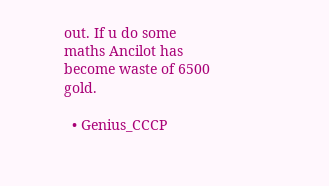out. If u do some maths Ancilot has become waste of 6500 gold.

  • Genius_CCCP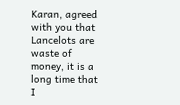Karan, agreed with you that Lancelots are waste of money, it is a long time that I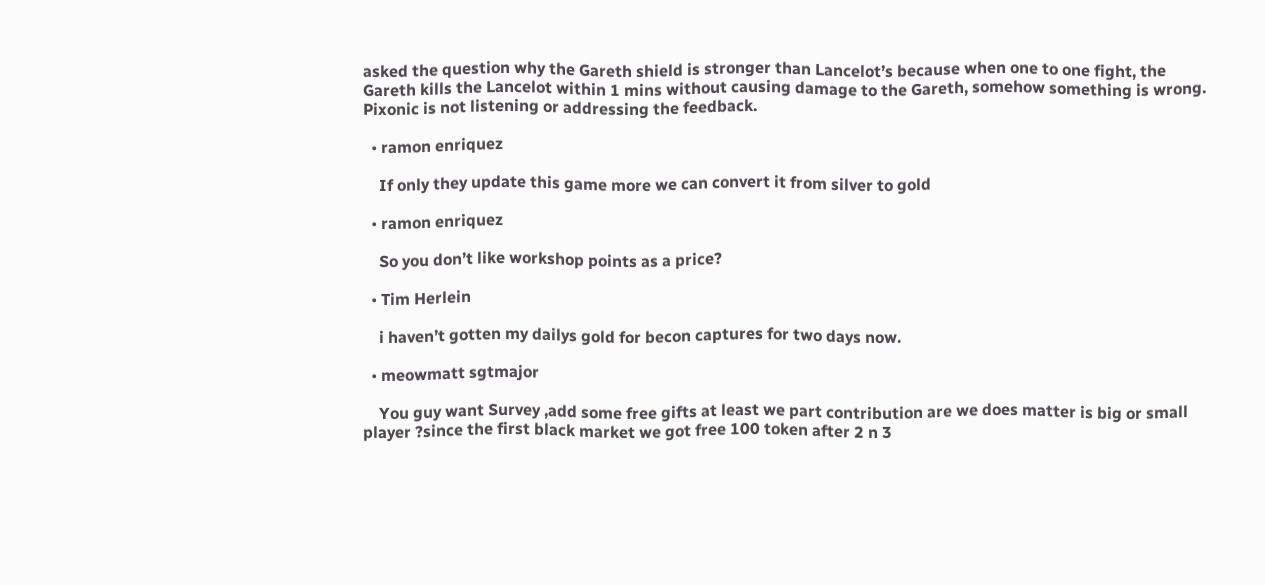asked the question why the Gareth shield is stronger than Lancelot’s because when one to one fight, the Gareth kills the Lancelot within 1 mins without causing damage to the Gareth, somehow something is wrong. Pixonic is not listening or addressing the feedback.

  • ramon enriquez

    If only they update this game more we can convert it from silver to gold

  • ramon enriquez

    So you don’t like workshop points as a price?

  • Tim Herlein

    i haven’t gotten my dailys gold for becon captures for two days now.

  • meowmatt sgtmajor

    You guy want Survey ,add some free gifts at least we part contribution are we does matter is big or small player ?since the first black market we got free 100 token after 2 n 3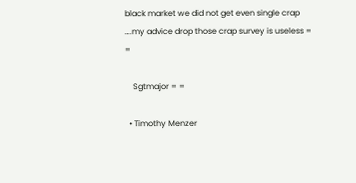black market we did not get even single crap ….my advice drop those crap survey is useless = =

    Sgtmajor = =

  • Timothy Menzer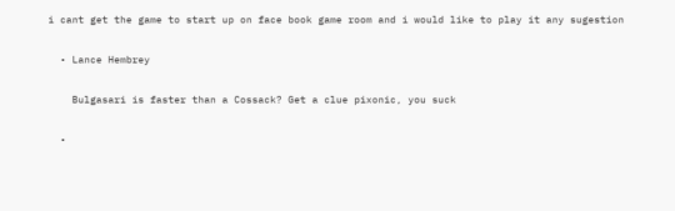i cant get the game to start up on face book game room and i would like to play it any sugestion

  • Lance Hembrey

    Bulgasari is faster than a Cossack? Get a clue pixonic, you suck

  •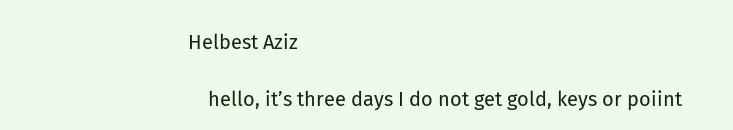Helbest Aziz

    hello, it’s three days I do not get gold, keys or poiint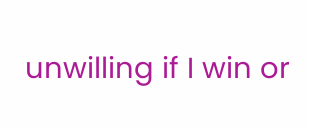unwilling if I win or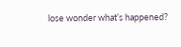lose wonder what’s happened?